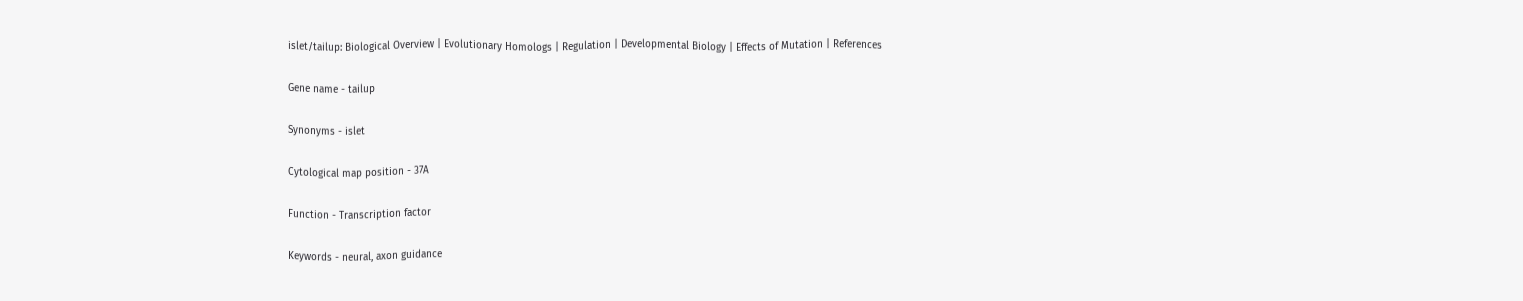islet/tailup: Biological Overview | Evolutionary Homologs | Regulation | Developmental Biology | Effects of Mutation | References

Gene name - tailup

Synonyms - islet

Cytological map position - 37A

Function - Transcription factor

Keywords - neural, axon guidance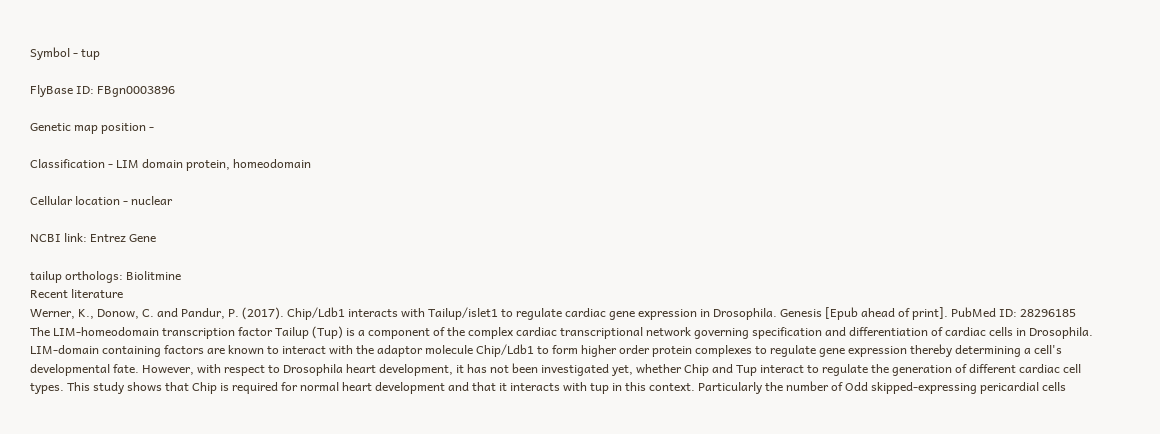Symbol - tup

FlyBase ID: FBgn0003896

Genetic map position -

Classification - LIM domain protein, homeodomain

Cellular location - nuclear

NCBI link: Entrez Gene

tailup orthologs: Biolitmine
Recent literature
Werner, K., Donow, C. and Pandur, P. (2017). Chip/Ldb1 interacts with Tailup/islet1 to regulate cardiac gene expression in Drosophila. Genesis [Epub ahead of print]. PubMed ID: 28296185
The LIM-homeodomain transcription factor Tailup (Tup) is a component of the complex cardiac transcriptional network governing specification and differentiation of cardiac cells in Drosophila. LIM-domain containing factors are known to interact with the adaptor molecule Chip/Ldb1 to form higher order protein complexes to regulate gene expression thereby determining a cell's developmental fate. However, with respect to Drosophila heart development, it has not been investigated yet, whether Chip and Tup interact to regulate the generation of different cardiac cell types. This study shows that Chip is required for normal heart development and that it interacts with tup in this context. Particularly the number of Odd skipped-expressing pericardial cells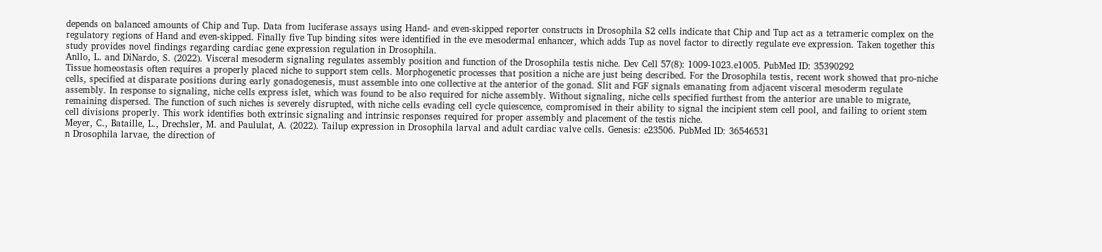depends on balanced amounts of Chip and Tup. Data from luciferase assays using Hand- and even-skipped reporter constructs in Drosophila S2 cells indicate that Chip and Tup act as a tetrameric complex on the regulatory regions of Hand and even-skipped. Finally five Tup binding sites were identified in the eve mesodermal enhancer, which adds Tup as novel factor to directly regulate eve expression. Taken together this study provides novel findings regarding cardiac gene expression regulation in Drosophila.
Anllo, L. and DiNardo, S. (2022). Visceral mesoderm signaling regulates assembly position and function of the Drosophila testis niche. Dev Cell 57(8): 1009-1023.e1005. PubMed ID: 35390292
Tissue homeostasis often requires a properly placed niche to support stem cells. Morphogenetic processes that position a niche are just being described. For the Drosophila testis, recent work showed that pro-niche cells, specified at disparate positions during early gonadogenesis, must assemble into one collective at the anterior of the gonad. Slit and FGF signals emanating from adjacent visceral mesoderm regulate assembly. In response to signaling, niche cells express islet, which was found to be also required for niche assembly. Without signaling, niche cells specified furthest from the anterior are unable to migrate, remaining dispersed. The function of such niches is severely disrupted, with niche cells evading cell cycle quiescence, compromised in their ability to signal the incipient stem cell pool, and failing to orient stem cell divisions properly. This work identifies both extrinsic signaling and intrinsic responses required for proper assembly and placement of the testis niche.
Meyer, C., Bataille, L., Drechsler, M. and Paululat, A. (2022). Tailup expression in Drosophila larval and adult cardiac valve cells. Genesis: e23506. PubMed ID: 36546531
n Drosophila larvae, the direction of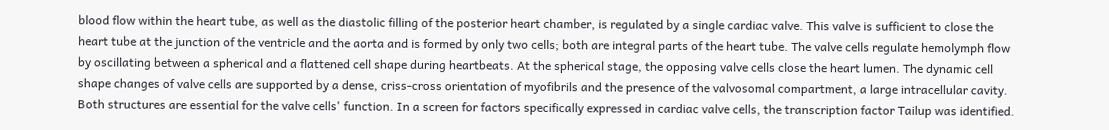blood flow within the heart tube, as well as the diastolic filling of the posterior heart chamber, is regulated by a single cardiac valve. This valve is sufficient to close the heart tube at the junction of the ventricle and the aorta and is formed by only two cells; both are integral parts of the heart tube. The valve cells regulate hemolymph flow by oscillating between a spherical and a flattened cell shape during heartbeats. At the spherical stage, the opposing valve cells close the heart lumen. The dynamic cell shape changes of valve cells are supported by a dense, criss-cross orientation of myofibrils and the presence of the valvosomal compartment, a large intracellular cavity. Both structures are essential for the valve cells' function. In a screen for factors specifically expressed in cardiac valve cells, the transcription factor Tailup was identified.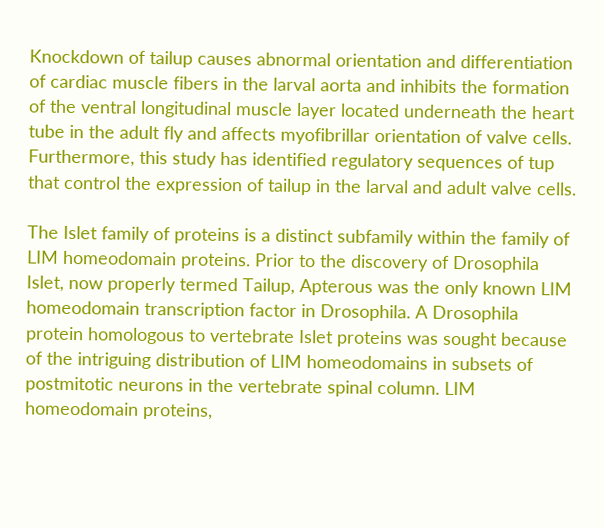Knockdown of tailup causes abnormal orientation and differentiation of cardiac muscle fibers in the larval aorta and inhibits the formation of the ventral longitudinal muscle layer located underneath the heart tube in the adult fly and affects myofibrillar orientation of valve cells. Furthermore, this study has identified regulatory sequences of tup that control the expression of tailup in the larval and adult valve cells.

The Islet family of proteins is a distinct subfamily within the family of LIM homeodomain proteins. Prior to the discovery of Drosophila Islet, now properly termed Tailup, Apterous was the only known LIM homeodomain transcription factor in Drosophila. A Drosophila protein homologous to vertebrate Islet proteins was sought because of the intriguing distribution of LIM homeodomains in subsets of postmitotic neurons in the vertebrate spinal column. LIM homeodomain proteins,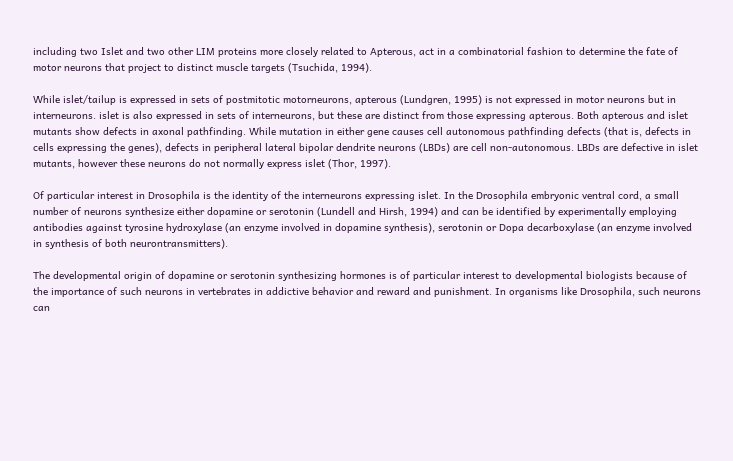including two Islet and two other LIM proteins more closely related to Apterous, act in a combinatorial fashion to determine the fate of motor neurons that project to distinct muscle targets (Tsuchida, 1994).

While islet/tailup is expressed in sets of postmitotic motorneurons, apterous (Lundgren, 1995) is not expressed in motor neurons but in interneurons. islet is also expressed in sets of interneurons, but these are distinct from those expressing apterous. Both apterous and islet mutants show defects in axonal pathfinding. While mutation in either gene causes cell autonomous pathfinding defects (that is, defects in cells expressing the genes), defects in peripheral lateral bipolar dendrite neurons (LBDs) are cell non-autonomous. LBDs are defective in islet mutants, however these neurons do not normally express islet (Thor, 1997).

Of particular interest in Drosophila is the identity of the interneurons expressing islet. In the Drosophila embryonic ventral cord, a small number of neurons synthesize either dopamine or serotonin (Lundell and Hirsh, 1994) and can be identified by experimentally employing antibodies against tyrosine hydroxylase (an enzyme involved in dopamine synthesis), serotonin or Dopa decarboxylase (an enzyme involved in synthesis of both neurontransmitters).

The developmental origin of dopamine or serotonin synthesizing hormones is of particular interest to developmental biologists because of the importance of such neurons in vertebrates in addictive behavior and reward and punishment. In organisms like Drosophila, such neurons can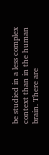be studied in a less complex context than in the human brain. There are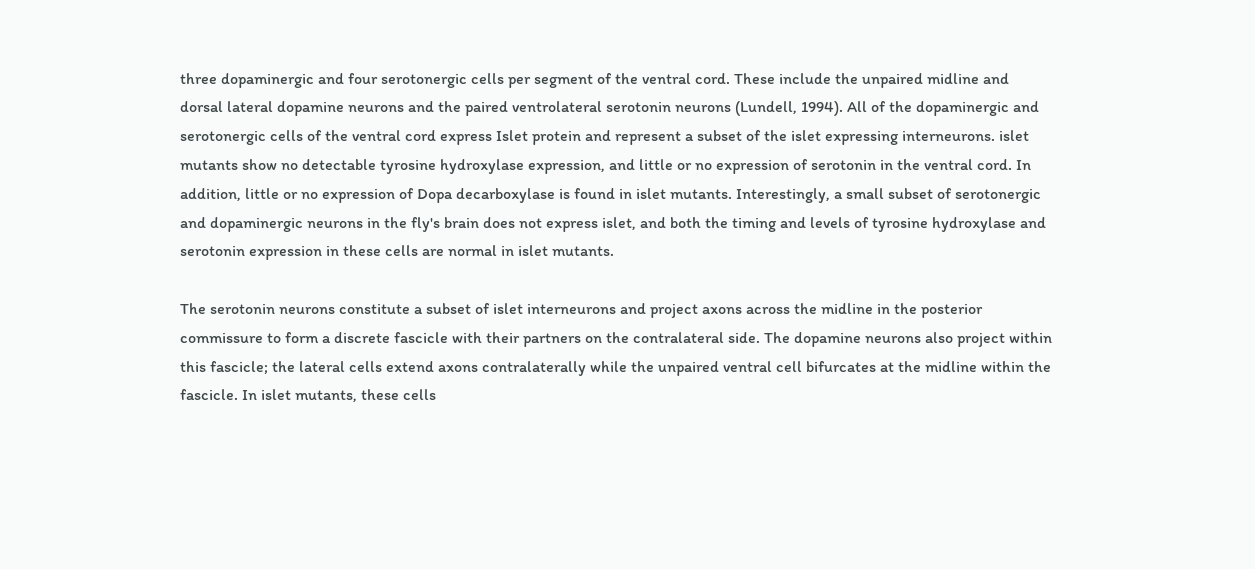three dopaminergic and four serotonergic cells per segment of the ventral cord. These include the unpaired midline and dorsal lateral dopamine neurons and the paired ventrolateral serotonin neurons (Lundell, 1994). All of the dopaminergic and serotonergic cells of the ventral cord express Islet protein and represent a subset of the islet expressing interneurons. islet mutants show no detectable tyrosine hydroxylase expression, and little or no expression of serotonin in the ventral cord. In addition, little or no expression of Dopa decarboxylase is found in islet mutants. Interestingly, a small subset of serotonergic and dopaminergic neurons in the fly's brain does not express islet, and both the timing and levels of tyrosine hydroxylase and serotonin expression in these cells are normal in islet mutants.

The serotonin neurons constitute a subset of islet interneurons and project axons across the midline in the posterior commissure to form a discrete fascicle with their partners on the contralateral side. The dopamine neurons also project within this fascicle; the lateral cells extend axons contralaterally while the unpaired ventral cell bifurcates at the midline within the fascicle. In islet mutants, these cells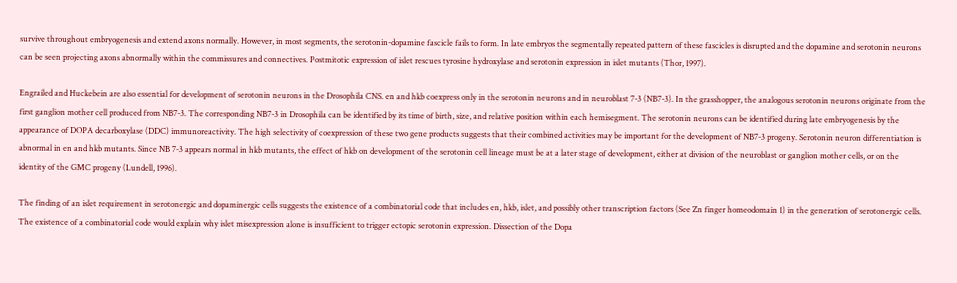survive throughout embryogenesis and extend axons normally. However, in most segments, the serotonin-dopamine fascicle fails to form. In late embryos the segmentally repeated pattern of these fascicles is disrupted and the dopamine and serotonin neurons can be seen projecting axons abnormally within the commissures and connectives. Postmitotic expression of islet rescues tyrosine hydroxylase and serotonin expression in islet mutants (Thor, 1997).

Engrailed and Huckebein are also essential for development of serotonin neurons in the Drosophila CNS. en and hkb coexpress only in the serotonin neurons and in neuroblast 7-3 (NB7-3). In the grasshopper, the analogous serotonin neurons originate from the first ganglion mother cell produced from NB7-3. The corresponding NB7-3 in Drosophila can be identified by its time of birth, size, and relative position within each hemisegment. The serotonin neurons can be identified during late embryogenesis by the appearance of DOPA decarboxylase (DDC) immunoreactivity. The high selectivity of coexpression of these two gene products suggests that their combined activities may be important for the development of NB7-3 progeny. Serotonin neuron differentiation is abnormal in en and hkb mutants. Since NB 7-3 appears normal in hkb mutants, the effect of hkb on development of the serotonin cell lineage must be at a later stage of development, either at division of the neuroblast or ganglion mother cells, or on the identity of the GMC progeny (Lundell, 1996).

The finding of an islet requirement in serotonergic and dopaminergic cells suggests the existence of a combinatorial code that includes en, hkb, islet, and possibly other transcription factors (See Zn finger homeodomain 1) in the generation of serotonergic cells. The existence of a combinatorial code would explain why islet misexpression alone is insufficient to trigger ectopic serotonin expression. Dissection of the Dopa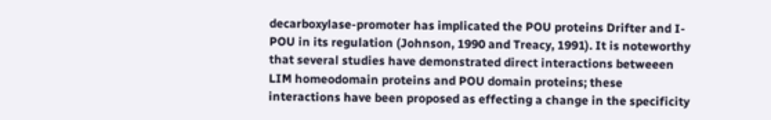decarboxylase-promoter has implicated the POU proteins Drifter and I-POU in its regulation (Johnson, 1990 and Treacy, 1991). It is noteworthy that several studies have demonstrated direct interactions betweeen LIM homeodomain proteins and POU domain proteins; these interactions have been proposed as effecting a change in the specificity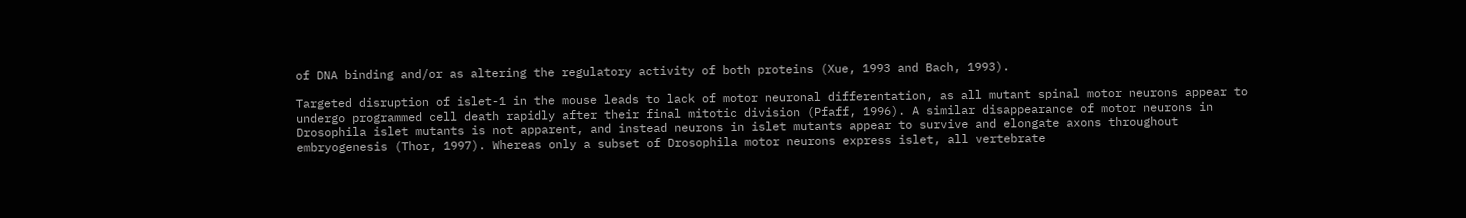of DNA binding and/or as altering the regulatory activity of both proteins (Xue, 1993 and Bach, 1993).

Targeted disruption of islet-1 in the mouse leads to lack of motor neuronal differentation, as all mutant spinal motor neurons appear to undergo programmed cell death rapidly after their final mitotic division (Pfaff, 1996). A similar disappearance of motor neurons in Drosophila islet mutants is not apparent, and instead neurons in islet mutants appear to survive and elongate axons throughout embryogenesis (Thor, 1997). Whereas only a subset of Drosophila motor neurons express islet, all vertebrate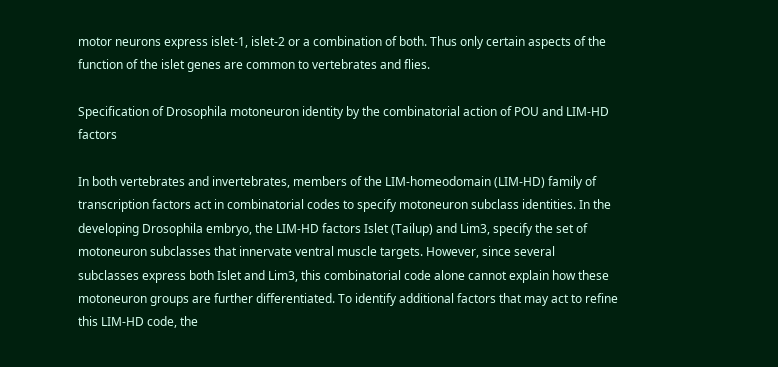motor neurons express islet-1, islet-2 or a combination of both. Thus only certain aspects of the function of the islet genes are common to vertebrates and flies.

Specification of Drosophila motoneuron identity by the combinatorial action of POU and LIM-HD factors

In both vertebrates and invertebrates, members of the LIM-homeodomain (LIM-HD) family of transcription factors act in combinatorial codes to specify motoneuron subclass identities. In the developing Drosophila embryo, the LIM-HD factors Islet (Tailup) and Lim3, specify the set of motoneuron subclasses that innervate ventral muscle targets. However, since several subclasses express both Islet and Lim3, this combinatorial code alone cannot explain how these motoneuron groups are further differentiated. To identify additional factors that may act to refine this LIM-HD code, the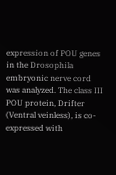expression of POU genes in the Drosophila embryonic nerve cord was analyzed. The class III POU protein, Drifter (Ventral veinless), is co-expressed with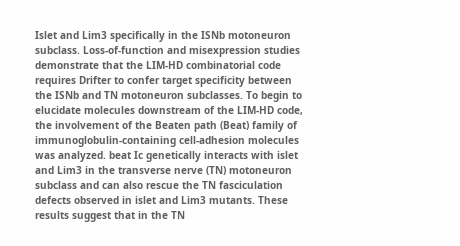Islet and Lim3 specifically in the ISNb motoneuron subclass. Loss-of-function and misexpression studies demonstrate that the LIM-HD combinatorial code requires Drifter to confer target specificity between the ISNb and TN motoneuron subclasses. To begin to elucidate molecules downstream of the LIM-HD code, the involvement of the Beaten path (Beat) family of immunoglobulin-containing cell-adhesion molecules was analyzed. beat Ic genetically interacts with islet and Lim3 in the transverse nerve (TN) motoneuron subclass and can also rescue the TN fasciculation defects observed in islet and Lim3 mutants. These results suggest that in the TN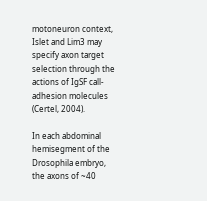motoneuron context, Islet and Lim3 may specify axon target selection through the actions of IgSF call-adhesion molecules (Certel, 2004).

In each abdominal hemisegment of the Drosophila embryo, the axons of ~40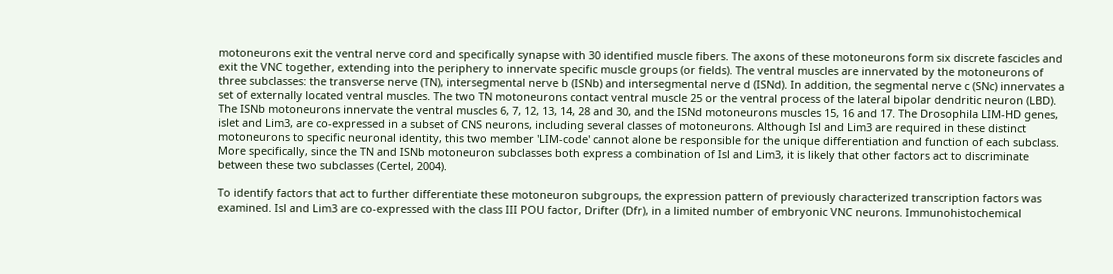motoneurons exit the ventral nerve cord and specifically synapse with 30 identified muscle fibers. The axons of these motoneurons form six discrete fascicles and exit the VNC together, extending into the periphery to innervate specific muscle groups (or fields). The ventral muscles are innervated by the motoneurons of three subclasses: the transverse nerve (TN), intersegmental nerve b (ISNb) and intersegmental nerve d (ISNd). In addition, the segmental nerve c (SNc) innervates a set of externally located ventral muscles. The two TN motoneurons contact ventral muscle 25 or the ventral process of the lateral bipolar dendritic neuron (LBD). The ISNb motoneurons innervate the ventral muscles 6, 7, 12, 13, 14, 28 and 30, and the ISNd motoneurons muscles 15, 16 and 17. The Drosophila LIM-HD genes, islet and Lim3, are co-expressed in a subset of CNS neurons, including several classes of motoneurons. Although Isl and Lim3 are required in these distinct motoneurons to specific neuronal identity, this two member 'LIM-code' cannot alone be responsible for the unique differentiation and function of each subclass. More specifically, since the TN and ISNb motoneuron subclasses both express a combination of Isl and Lim3, it is likely that other factors act to discriminate between these two subclasses (Certel, 2004).

To identify factors that act to further differentiate these motoneuron subgroups, the expression pattern of previously characterized transcription factors was examined. Isl and Lim3 are co-expressed with the class III POU factor, Drifter (Dfr), in a limited number of embryonic VNC neurons. Immunohistochemical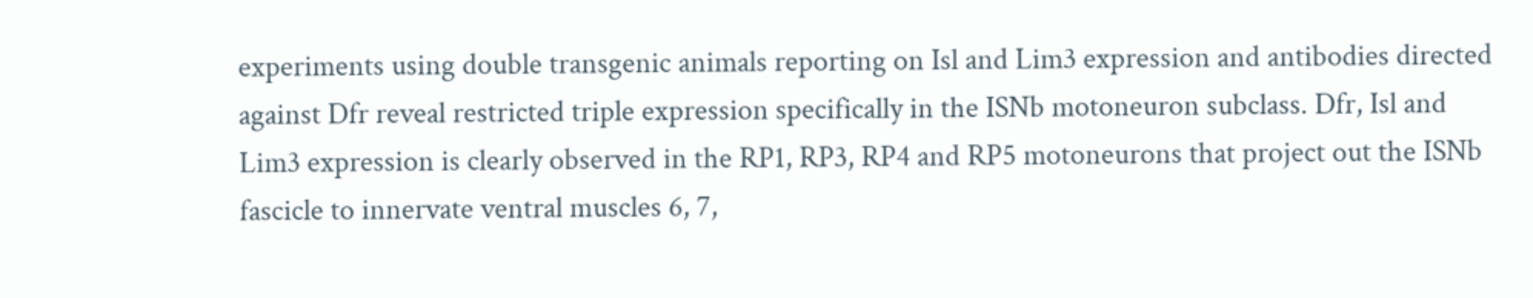experiments using double transgenic animals reporting on Isl and Lim3 expression and antibodies directed against Dfr reveal restricted triple expression specifically in the ISNb motoneuron subclass. Dfr, Isl and Lim3 expression is clearly observed in the RP1, RP3, RP4 and RP5 motoneurons that project out the ISNb fascicle to innervate ventral muscles 6, 7,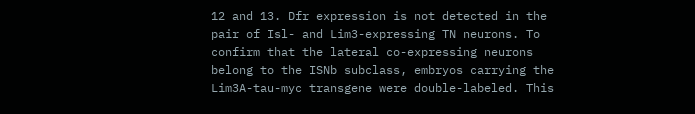12 and 13. Dfr expression is not detected in the pair of Isl- and Lim3-expressing TN neurons. To confirm that the lateral co-expressing neurons belong to the ISNb subclass, embryos carrying the Lim3A-tau-myc transgene were double-labeled. This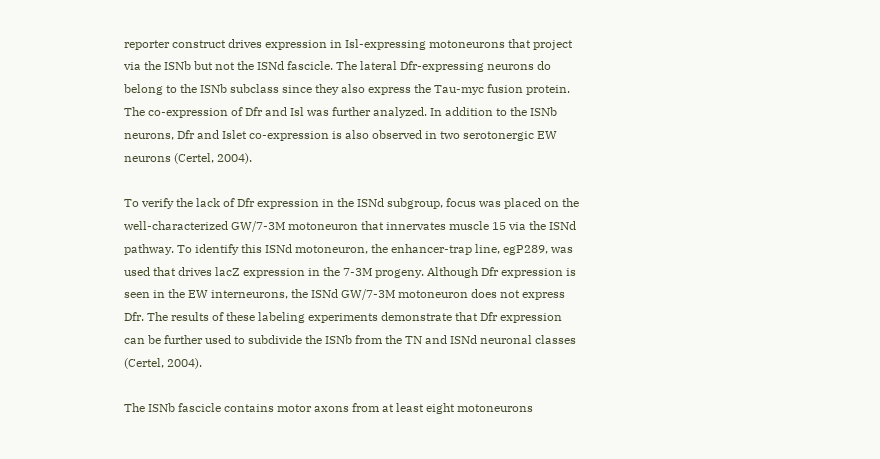reporter construct drives expression in Isl-expressing motoneurons that project via the ISNb but not the ISNd fascicle. The lateral Dfr-expressing neurons do belong to the ISNb subclass since they also express the Tau-myc fusion protein. The co-expression of Dfr and Isl was further analyzed. In addition to the ISNb neurons, Dfr and Islet co-expression is also observed in two serotonergic EW neurons (Certel, 2004).

To verify the lack of Dfr expression in the ISNd subgroup, focus was placed on the well-characterized GW/7-3M motoneuron that innervates muscle 15 via the ISNd pathway. To identify this ISNd motoneuron, the enhancer-trap line, egP289, was used that drives lacZ expression in the 7-3M progeny. Although Dfr expression is seen in the EW interneurons, the ISNd GW/7-3M motoneuron does not express Dfr. The results of these labeling experiments demonstrate that Dfr expression can be further used to subdivide the ISNb from the TN and ISNd neuronal classes (Certel, 2004).

The ISNb fascicle contains motor axons from at least eight motoneurons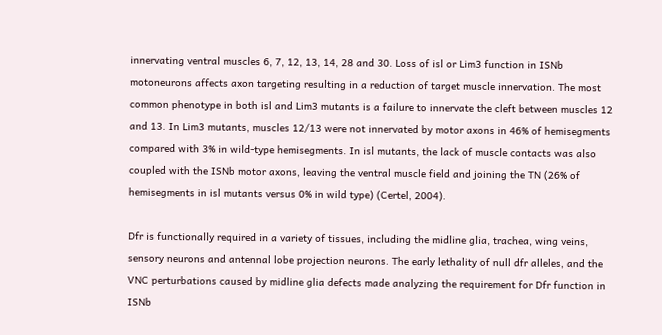innervating ventral muscles 6, 7, 12, 13, 14, 28 and 30. Loss of isl or Lim3 function in ISNb motoneurons affects axon targeting resulting in a reduction of target muscle innervation. The most common phenotype in both isl and Lim3 mutants is a failure to innervate the cleft between muscles 12 and 13. In Lim3 mutants, muscles 12/13 were not innervated by motor axons in 46% of hemisegments compared with 3% in wild-type hemisegments. In isl mutants, the lack of muscle contacts was also coupled with the ISNb motor axons, leaving the ventral muscle field and joining the TN (26% of hemisegments in isl mutants versus 0% in wild type) (Certel, 2004).

Dfr is functionally required in a variety of tissues, including the midline glia, trachea, wing veins, sensory neurons and antennal lobe projection neurons. The early lethality of null dfr alleles, and the VNC perturbations caused by midline glia defects made analyzing the requirement for Dfr function in ISNb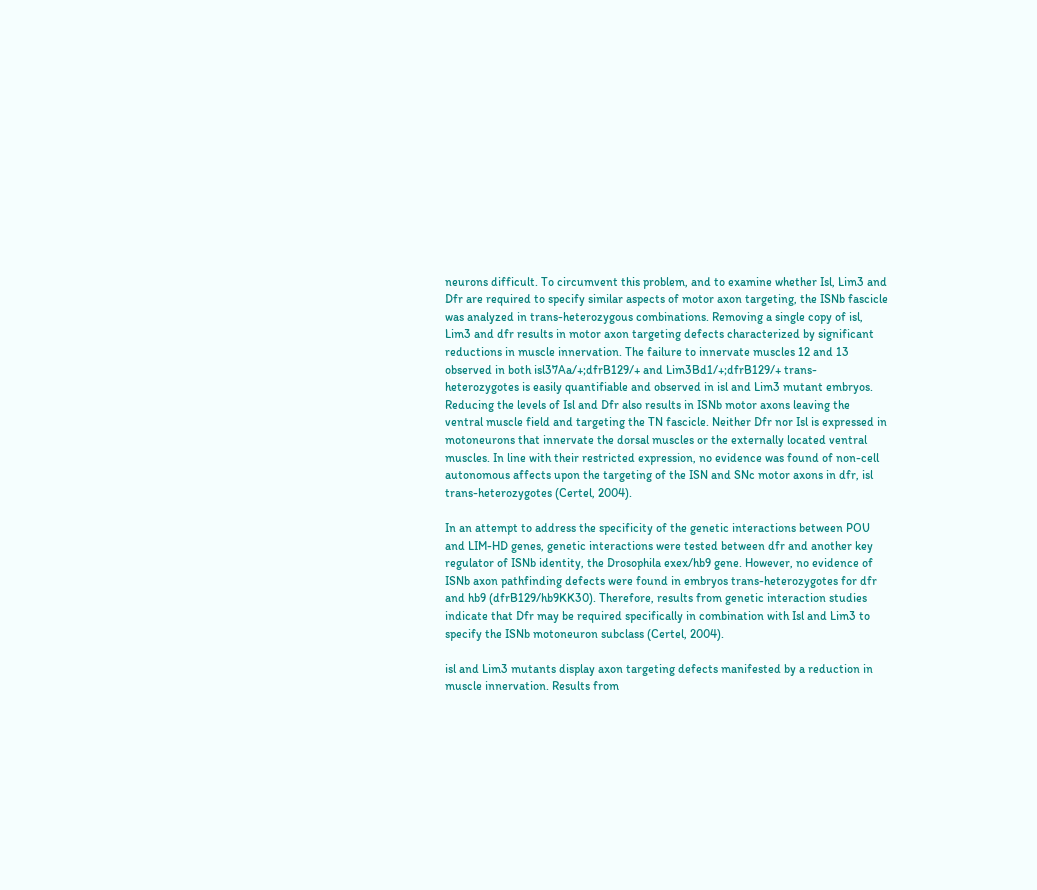neurons difficult. To circumvent this problem, and to examine whether Isl, Lim3 and Dfr are required to specify similar aspects of motor axon targeting, the ISNb fascicle was analyzed in trans-heterozygous combinations. Removing a single copy of isl, Lim3 and dfr results in motor axon targeting defects characterized by significant reductions in muscle innervation. The failure to innervate muscles 12 and 13 observed in both isl37Aa/+;dfrB129/+ and Lim3Bd1/+;dfrB129/+ trans-heterozygotes is easily quantifiable and observed in isl and Lim3 mutant embryos. Reducing the levels of Isl and Dfr also results in ISNb motor axons leaving the ventral muscle field and targeting the TN fascicle. Neither Dfr nor Isl is expressed in motoneurons that innervate the dorsal muscles or the externally located ventral muscles. In line with their restricted expression, no evidence was found of non-cell autonomous affects upon the targeting of the ISN and SNc motor axons in dfr, isl trans-heterozygotes (Certel, 2004).

In an attempt to address the specificity of the genetic interactions between POU and LIM-HD genes, genetic interactions were tested between dfr and another key regulator of ISNb identity, the Drosophila exex/hb9 gene. However, no evidence of ISNb axon pathfinding defects were found in embryos trans-heterozygotes for dfr and hb9 (dfrB129/hb9KK30). Therefore, results from genetic interaction studies indicate that Dfr may be required specifically in combination with Isl and Lim3 to specify the ISNb motoneuron subclass (Certel, 2004).

isl and Lim3 mutants display axon targeting defects manifested by a reduction in muscle innervation. Results from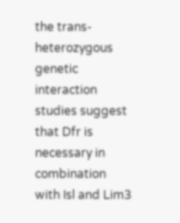the trans-heterozygous genetic interaction studies suggest that Dfr is necessary in combination with Isl and Lim3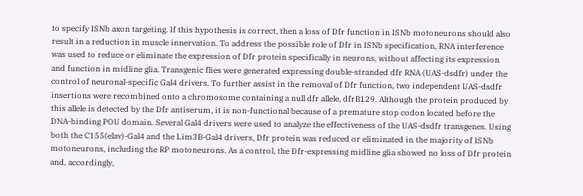to specify ISNb axon targeting. If this hypothesis is correct, then a loss of Dfr function in ISNb motoneurons should also result in a reduction in muscle innervation. To address the possible role of Dfr in ISNb specification, RNA interference was used to reduce or eliminate the expression of Dfr protein specifically in neurons, without affecting its expression and function in midline glia. Transgenic flies were generated expressing double-stranded dfr RNA (UAS-dsdfr) under the control of neuronal-specific Gal4 drivers. To further assist in the removal of Dfr function, two independent UAS-dsdfr insertions were recombined onto a chromosome containing a null dfr allele, dfrB129. Although the protein produced by this allele is detected by the Dfr antiserum, it is non-functional because of a premature stop codon located before the DNA-binding POU domain. Several Gal4 drivers were used to analyze the effectiveness of the UAS-dsdfr transgenes. Using both the C155(elav)-Gal4 and the Lim3B-Gal4 drivers, Dfr protein was reduced or eliminated in the majority of ISNb motoneurons, including the RP motoneurons. As a control, the Dfr-expressing midline glia showed no loss of Dfr protein and, accordingly,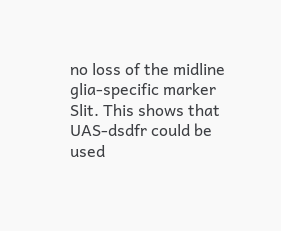no loss of the midline glia-specific marker Slit. This shows that UAS-dsdfr could be used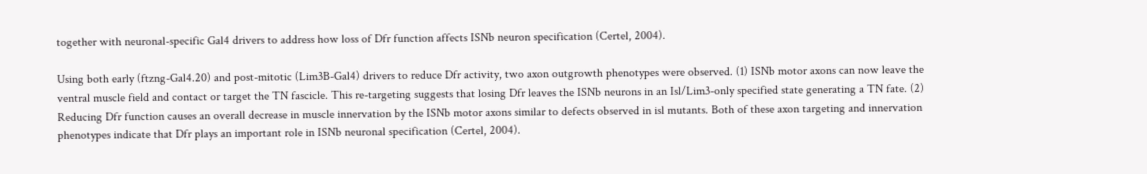together with neuronal-specific Gal4 drivers to address how loss of Dfr function affects ISNb neuron specification (Certel, 2004).

Using both early (ftzng-Gal4.20) and post-mitotic (Lim3B-Gal4) drivers to reduce Dfr activity, two axon outgrowth phenotypes were observed. (1) ISNb motor axons can now leave the ventral muscle field and contact or target the TN fascicle. This re-targeting suggests that losing Dfr leaves the ISNb neurons in an Isl/Lim3-only specified state generating a TN fate. (2) Reducing Dfr function causes an overall decrease in muscle innervation by the ISNb motor axons similar to defects observed in isl mutants. Both of these axon targeting and innervation phenotypes indicate that Dfr plays an important role in ISNb neuronal specification (Certel, 2004).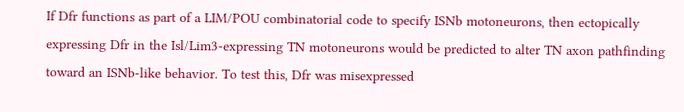If Dfr functions as part of a LIM/POU combinatorial code to specify ISNb motoneurons, then ectopically expressing Dfr in the Isl/Lim3-expressing TN motoneurons would be predicted to alter TN axon pathfinding toward an ISNb-like behavior. To test this, Dfr was misexpressed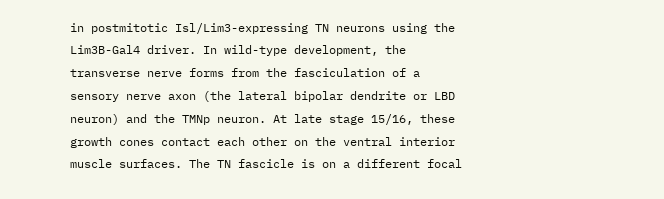in postmitotic Isl/Lim3-expressing TN neurons using the Lim3B-Gal4 driver. In wild-type development, the transverse nerve forms from the fasciculation of a sensory nerve axon (the lateral bipolar dendrite or LBD neuron) and the TMNp neuron. At late stage 15/16, these growth cones contact each other on the ventral interior muscle surfaces. The TN fascicle is on a different focal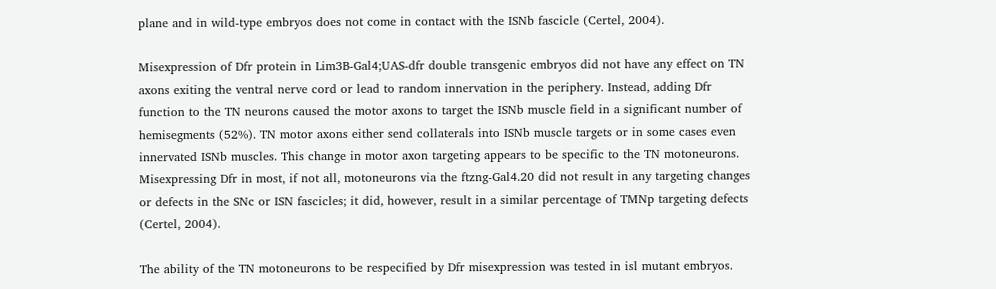plane and in wild-type embryos does not come in contact with the ISNb fascicle (Certel, 2004).

Misexpression of Dfr protein in Lim3B-Gal4;UAS-dfr double transgenic embryos did not have any effect on TN axons exiting the ventral nerve cord or lead to random innervation in the periphery. Instead, adding Dfr function to the TN neurons caused the motor axons to target the ISNb muscle field in a significant number of hemisegments (52%). TN motor axons either send collaterals into ISNb muscle targets or in some cases even innervated ISNb muscles. This change in motor axon targeting appears to be specific to the TN motoneurons. Misexpressing Dfr in most, if not all, motoneurons via the ftzng-Gal4.20 did not result in any targeting changes or defects in the SNc or ISN fascicles; it did, however, result in a similar percentage of TMNp targeting defects (Certel, 2004).

The ability of the TN motoneurons to be respecified by Dfr misexpression was tested in isl mutant embryos.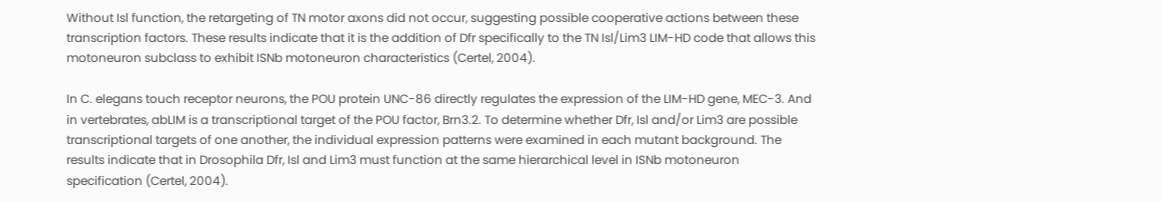Without Isl function, the retargeting of TN motor axons did not occur, suggesting possible cooperative actions between these transcription factors. These results indicate that it is the addition of Dfr specifically to the TN Isl/Lim3 LIM-HD code that allows this motoneuron subclass to exhibit ISNb motoneuron characteristics (Certel, 2004).

In C. elegans touch receptor neurons, the POU protein UNC-86 directly regulates the expression of the LIM-HD gene, MEC-3. And in vertebrates, abLIM is a transcriptional target of the POU factor, Brn3.2. To determine whether Dfr, Isl and/or Lim3 are possible transcriptional targets of one another, the individual expression patterns were examined in each mutant background. The results indicate that in Drosophila Dfr, Isl and Lim3 must function at the same hierarchical level in ISNb motoneuron specification (Certel, 2004).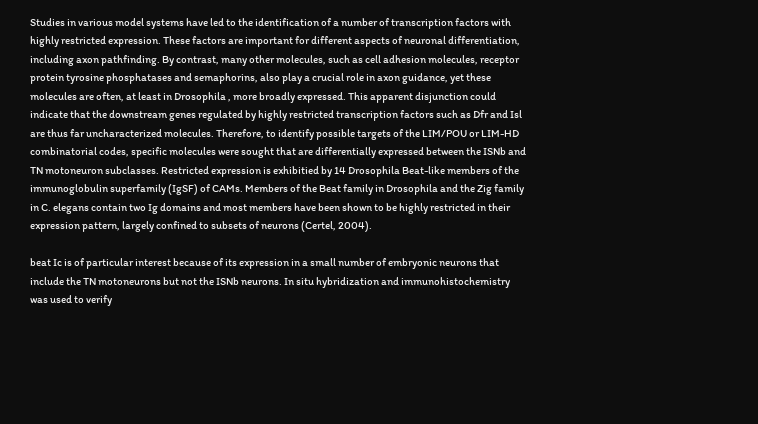Studies in various model systems have led to the identification of a number of transcription factors with highly restricted expression. These factors are important for different aspects of neuronal differentiation, including axon pathfinding. By contrast, many other molecules, such as cell adhesion molecules, receptor protein tyrosine phosphatases and semaphorins, also play a crucial role in axon guidance, yet these molecules are often, at least in Drosophila , more broadly expressed. This apparent disjunction could indicate that the downstream genes regulated by highly restricted transcription factors such as Dfr and Isl are thus far uncharacterized molecules. Therefore, to identify possible targets of the LIM/POU or LIM-HD combinatorial codes, specific molecules were sought that are differentially expressed between the ISNb and TN motoneuron subclasses. Restricted expression is exhibitied by 14 Drosophila Beat-like members of the immunoglobulin superfamily (IgSF) of CAMs. Members of the Beat family in Drosophila and the Zig family in C. elegans contain two Ig domains and most members have been shown to be highly restricted in their expression pattern, largely confined to subsets of neurons (Certel, 2004).

beat Ic is of particular interest because of its expression in a small number of embryonic neurons that include the TN motoneurons but not the ISNb neurons. In situ hybridization and immunohistochemistry was used to verify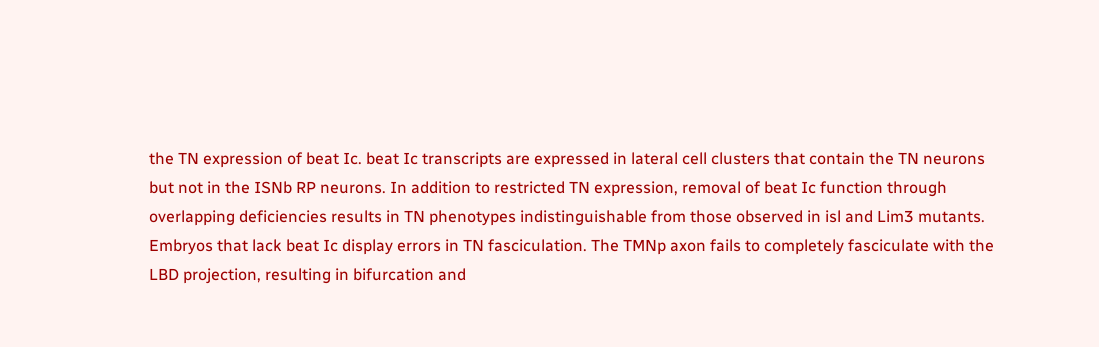the TN expression of beat Ic. beat Ic transcripts are expressed in lateral cell clusters that contain the TN neurons but not in the ISNb RP neurons. In addition to restricted TN expression, removal of beat Ic function through overlapping deficiencies results in TN phenotypes indistinguishable from those observed in isl and Lim3 mutants. Embryos that lack beat Ic display errors in TN fasciculation. The TMNp axon fails to completely fasciculate with the LBD projection, resulting in bifurcation and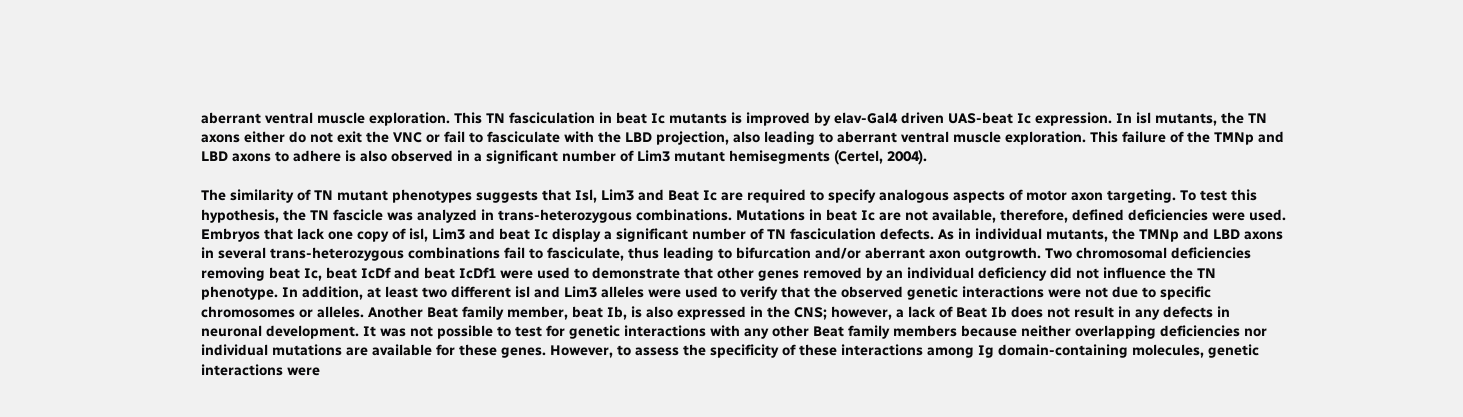aberrant ventral muscle exploration. This TN fasciculation in beat Ic mutants is improved by elav-Gal4 driven UAS-beat Ic expression. In isl mutants, the TN axons either do not exit the VNC or fail to fasciculate with the LBD projection, also leading to aberrant ventral muscle exploration. This failure of the TMNp and LBD axons to adhere is also observed in a significant number of Lim3 mutant hemisegments (Certel, 2004).

The similarity of TN mutant phenotypes suggests that Isl, Lim3 and Beat Ic are required to specify analogous aspects of motor axon targeting. To test this hypothesis, the TN fascicle was analyzed in trans-heterozygous combinations. Mutations in beat Ic are not available, therefore, defined deficiencies were used. Embryos that lack one copy of isl, Lim3 and beat Ic display a significant number of TN fasciculation defects. As in individual mutants, the TMNp and LBD axons in several trans-heterozygous combinations fail to fasciculate, thus leading to bifurcation and/or aberrant axon outgrowth. Two chromosomal deficiencies removing beat Ic, beat IcDf and beat IcDf1 were used to demonstrate that other genes removed by an individual deficiency did not influence the TN phenotype. In addition, at least two different isl and Lim3 alleles were used to verify that the observed genetic interactions were not due to specific chromosomes or alleles. Another Beat family member, beat Ib, is also expressed in the CNS; however, a lack of Beat Ib does not result in any defects in neuronal development. It was not possible to test for genetic interactions with any other Beat family members because neither overlapping deficiencies nor individual mutations are available for these genes. However, to assess the specificity of these interactions among Ig domain-containing molecules, genetic interactions were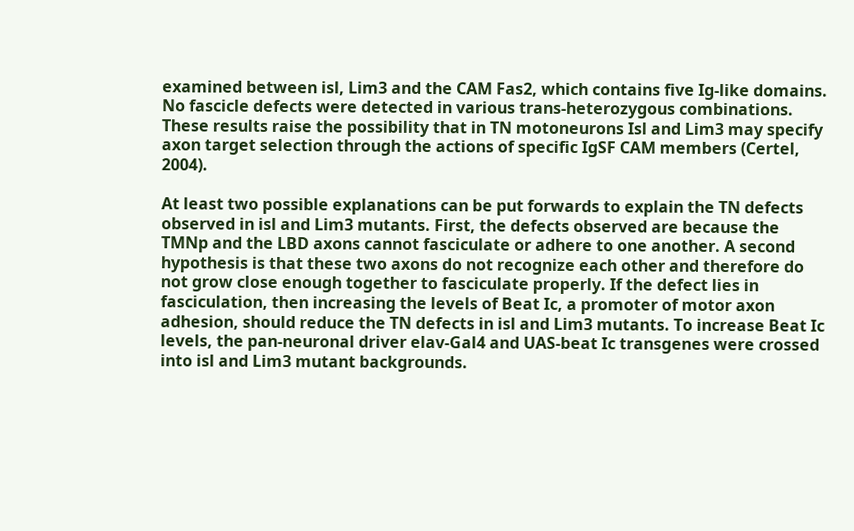examined between isl, Lim3 and the CAM Fas2, which contains five Ig-like domains. No fascicle defects were detected in various trans-heterozygous combinations. These results raise the possibility that in TN motoneurons Isl and Lim3 may specify axon target selection through the actions of specific IgSF CAM members (Certel, 2004).

At least two possible explanations can be put forwards to explain the TN defects observed in isl and Lim3 mutants. First, the defects observed are because the TMNp and the LBD axons cannot fasciculate or adhere to one another. A second hypothesis is that these two axons do not recognize each other and therefore do not grow close enough together to fasciculate properly. If the defect lies in fasciculation, then increasing the levels of Beat Ic, a promoter of motor axon adhesion, should reduce the TN defects in isl and Lim3 mutants. To increase Beat Ic levels, the pan-neuronal driver elav-Gal4 and UAS-beat Ic transgenes were crossed into isl and Lim3 mutant backgrounds.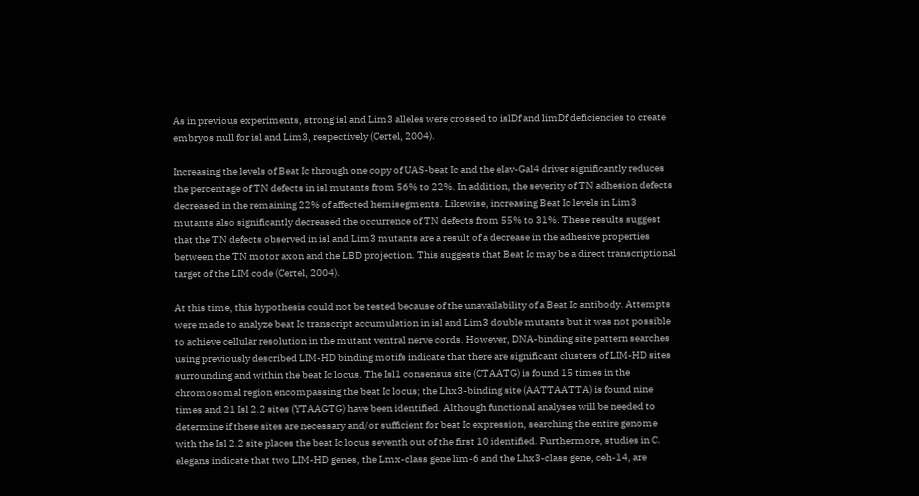As in previous experiments, strong isl and Lim3 alleles were crossed to islDf and limDf deficiencies to create embryos null for isl and Lim3, respectively (Certel, 2004).

Increasing the levels of Beat Ic through one copy of UAS-beat Ic and the elav-Gal4 driver significantly reduces the percentage of TN defects in isl mutants from 56% to 22%. In addition, the severity of TN adhesion defects decreased in the remaining 22% of affected hemisegments. Likewise, increasing Beat Ic levels in Lim3 mutants also significantly decreased the occurrence of TN defects from 55% to 31%. These results suggest that the TN defects observed in isl and Lim3 mutants are a result of a decrease in the adhesive properties between the TN motor axon and the LBD projection. This suggests that Beat Ic may be a direct transcriptional target of the LIM code (Certel, 2004).

At this time, this hypothesis could not be tested because of the unavailability of a Beat Ic antibody. Attempts were made to analyze beat Ic transcript accumulation in isl and Lim3 double mutants but it was not possible to achieve cellular resolution in the mutant ventral nerve cords. However, DNA-binding site pattern searches using previously described LIM-HD binding motifs indicate that there are significant clusters of LIM-HD sites surrounding and within the beat Ic locus. The Isl1 consensus site (CTAATG) is found 15 times in the chromosomal region encompassing the beat Ic locus; the Lhx3-binding site (AATTAATTA) is found nine times and 21 Isl 2.2 sites (YTAAGTG) have been identified. Although functional analyses will be needed to determine if these sites are necessary and/or sufficient for beat Ic expression, searching the entire genome with the Isl 2.2 site places the beat Ic locus seventh out of the first 10 identified. Furthermore, studies in C. elegans indicate that two LIM-HD genes, the Lmx-class gene lim-6 and the Lhx3-class gene, ceh-14, are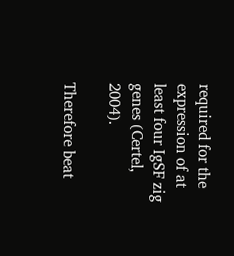required for the expression of at least four IgSF zig genes (Certel, 2004).

Therefore beat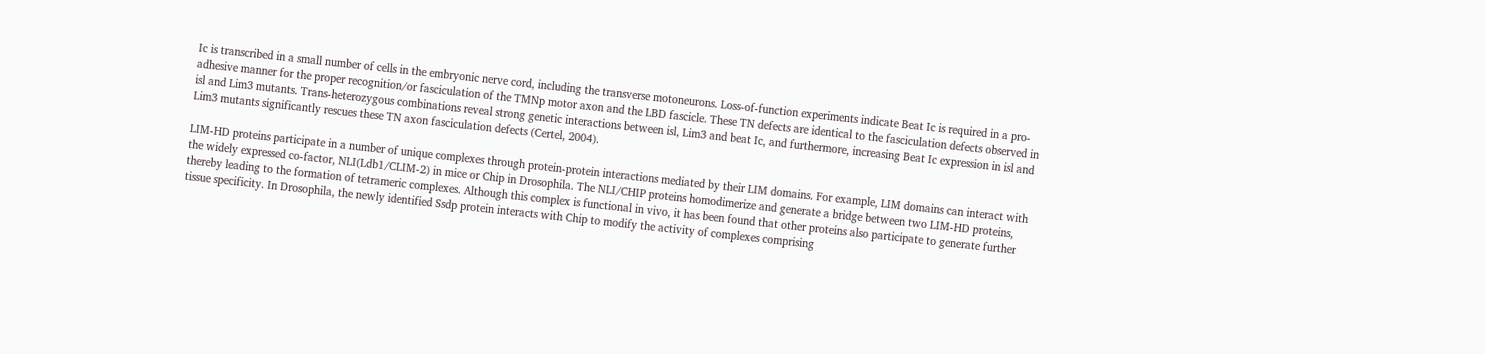Ic is transcribed in a small number of cells in the embryonic nerve cord, including the transverse motoneurons. Loss-of-function experiments indicate Beat Ic is required in a pro-adhesive manner for the proper recognition/or fasciculation of the TMNp motor axon and the LBD fascicle. These TN defects are identical to the fasciculation defects observed in isl and Lim3 mutants. Trans-heterozygous combinations reveal strong genetic interactions between isl, Lim3 and beat Ic, and furthermore, increasing Beat Ic expression in isl and Lim3 mutants significantly rescues these TN axon fasciculation defects (Certel, 2004).

LIM-HD proteins participate in a number of unique complexes through protein-protein interactions mediated by their LIM domains. For example, LIM domains can interact with the widely expressed co-factor, NLI(Ldb1/CLIM-2) in mice or Chip in Drosophila. The NLI/CHIP proteins homodimerize and generate a bridge between two LIM-HD proteins, thereby leading to the formation of tetrameric complexes. Although this complex is functional in vivo, it has been found that other proteins also participate to generate further tissue specificity. In Drosophila, the newly identified Ssdp protein interacts with Chip to modify the activity of complexes comprising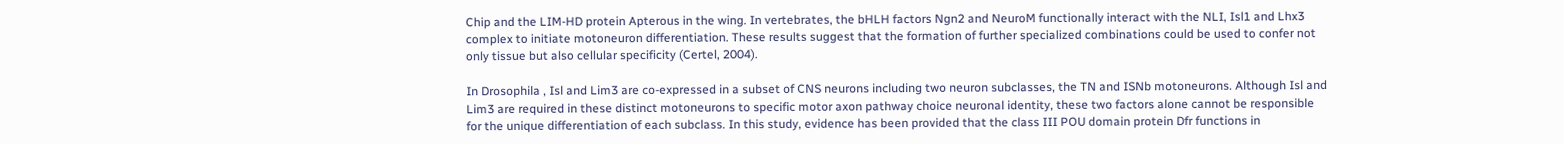Chip and the LIM-HD protein Apterous in the wing. In vertebrates, the bHLH factors Ngn2 and NeuroM functionally interact with the NLI, Isl1 and Lhx3 complex to initiate motoneuron differentiation. These results suggest that the formation of further specialized combinations could be used to confer not only tissue but also cellular specificity (Certel, 2004).

In Drosophila , Isl and Lim3 are co-expressed in a subset of CNS neurons including two neuron subclasses, the TN and ISNb motoneurons. Although Isl and Lim3 are required in these distinct motoneurons to specific motor axon pathway choice neuronal identity, these two factors alone cannot be responsible for the unique differentiation of each subclass. In this study, evidence has been provided that the class III POU domain protein Dfr functions in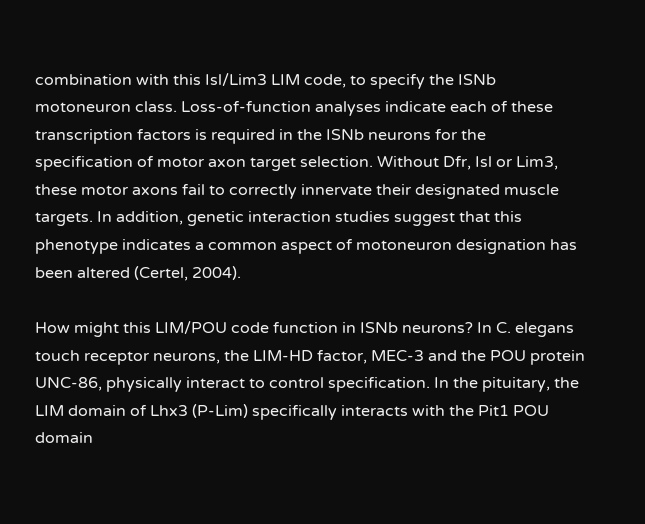combination with this Isl/Lim3 LIM code, to specify the ISNb motoneuron class. Loss-of-function analyses indicate each of these transcription factors is required in the ISNb neurons for the specification of motor axon target selection. Without Dfr, Isl or Lim3, these motor axons fail to correctly innervate their designated muscle targets. In addition, genetic interaction studies suggest that this phenotype indicates a common aspect of motoneuron designation has been altered (Certel, 2004).

How might this LIM/POU code function in ISNb neurons? In C. elegans touch receptor neurons, the LIM-HD factor, MEC-3 and the POU protein UNC-86, physically interact to control specification. In the pituitary, the LIM domain of Lhx3 (P-Lim) specifically interacts with the Pit1 POU domain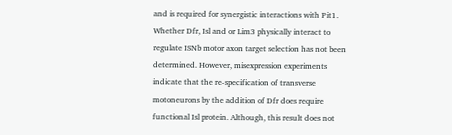and is required for synergistic interactions with Pit1. Whether Dfr, Isl and or Lim3 physically interact to regulate ISNb motor axon target selection has not been determined. However, misexpression experiments indicate that the re-specification of transverse motoneurons by the addition of Dfr does require functional Isl protein. Although, this result does not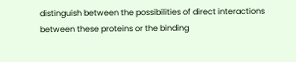distinguish between the possibilities of direct interactions between these proteins or the binding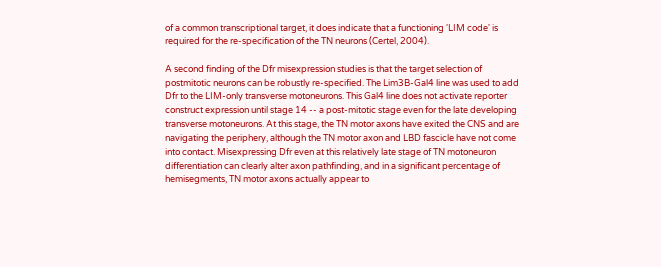of a common transcriptional target, it does indicate that a functioning 'LIM code' is required for the re-specification of the TN neurons (Certel, 2004).

A second finding of the Dfr misexpression studies is that the target selection of postmitotic neurons can be robustly re-specified. The Lim3B-Gal4 line was used to add Dfr to the LIM-only transverse motoneurons. This Gal4 line does not activate reporter construct expression until stage 14 -- a post-mitotic stage even for the late developing transverse motoneurons. At this stage, the TN motor axons have exited the CNS and are navigating the periphery, although the TN motor axon and LBD fascicle have not come into contact. Misexpressing Dfr even at this relatively late stage of TN motoneuron differentiation can clearly alter axon pathfinding, and in a significant percentage of hemisegments, TN motor axons actually appear to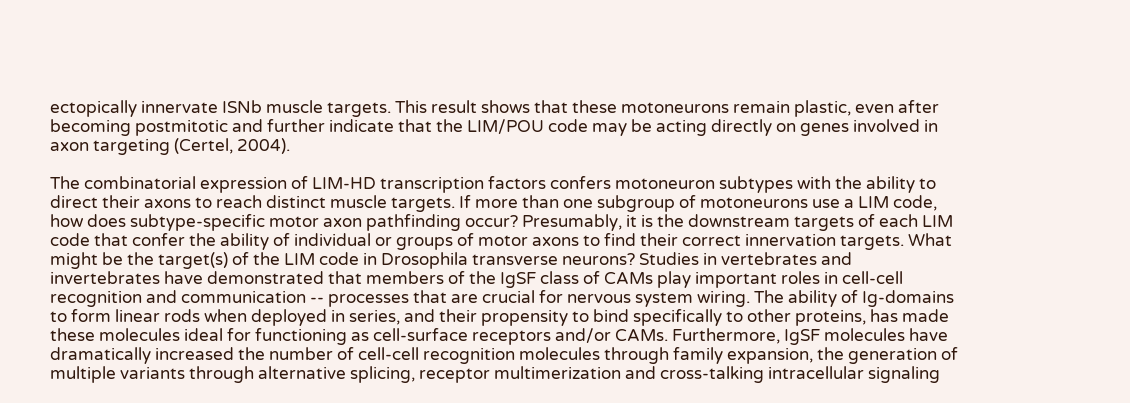ectopically innervate ISNb muscle targets. This result shows that these motoneurons remain plastic, even after becoming postmitotic and further indicate that the LIM/POU code may be acting directly on genes involved in axon targeting (Certel, 2004).

The combinatorial expression of LIM-HD transcription factors confers motoneuron subtypes with the ability to direct their axons to reach distinct muscle targets. If more than one subgroup of motoneurons use a LIM code, how does subtype-specific motor axon pathfinding occur? Presumably, it is the downstream targets of each LIM code that confer the ability of individual or groups of motor axons to find their correct innervation targets. What might be the target(s) of the LIM code in Drosophila transverse neurons? Studies in vertebrates and invertebrates have demonstrated that members of the IgSF class of CAMs play important roles in cell-cell recognition and communication -- processes that are crucial for nervous system wiring. The ability of Ig-domains to form linear rods when deployed in series, and their propensity to bind specifically to other proteins, has made these molecules ideal for functioning as cell-surface receptors and/or CAMs. Furthermore, IgSF molecules have dramatically increased the number of cell-cell recognition molecules through family expansion, the generation of multiple variants through alternative splicing, receptor multimerization and cross-talking intracellular signaling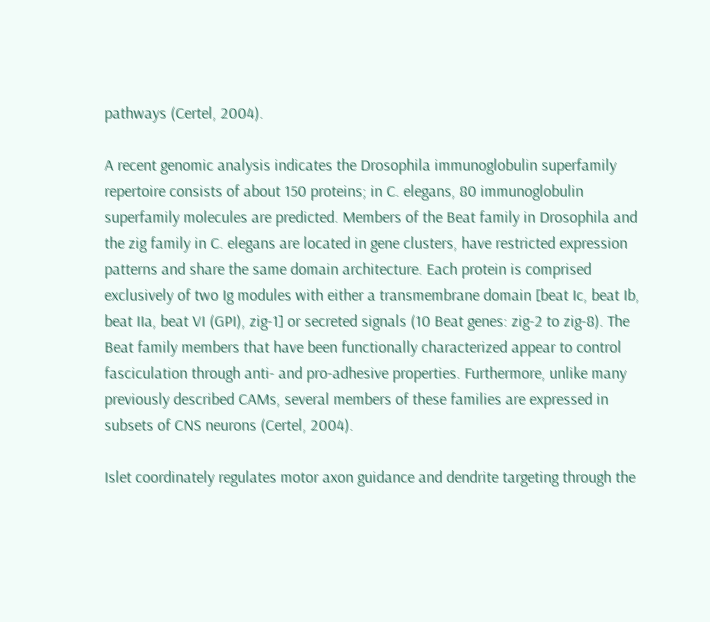pathways (Certel, 2004).

A recent genomic analysis indicates the Drosophila immunoglobulin superfamily repertoire consists of about 150 proteins; in C. elegans, 80 immunoglobulin superfamily molecules are predicted. Members of the Beat family in Drosophila and the zig family in C. elegans are located in gene clusters, have restricted expression patterns and share the same domain architecture. Each protein is comprised exclusively of two Ig modules with either a transmembrane domain [beat Ic, beat Ib, beat IIa, beat VI (GPI), zig-1] or secreted signals (10 Beat genes: zig-2 to zig-8). The Beat family members that have been functionally characterized appear to control fasciculation through anti- and pro-adhesive properties. Furthermore, unlike many previously described CAMs, several members of these families are expressed in subsets of CNS neurons (Certel, 2004).

Islet coordinately regulates motor axon guidance and dendrite targeting through the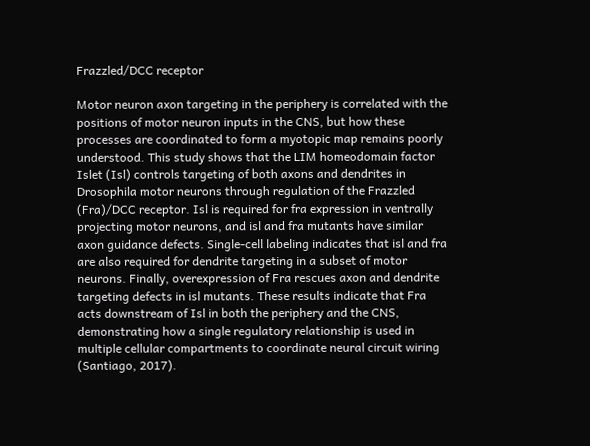Frazzled/DCC receptor

Motor neuron axon targeting in the periphery is correlated with the positions of motor neuron inputs in the CNS, but how these processes are coordinated to form a myotopic map remains poorly understood. This study shows that the LIM homeodomain factor Islet (Isl) controls targeting of both axons and dendrites in Drosophila motor neurons through regulation of the Frazzled (Fra)/DCC receptor. Isl is required for fra expression in ventrally projecting motor neurons, and isl and fra mutants have similar axon guidance defects. Single-cell labeling indicates that isl and fra are also required for dendrite targeting in a subset of motor neurons. Finally, overexpression of Fra rescues axon and dendrite targeting defects in isl mutants. These results indicate that Fra acts downstream of Isl in both the periphery and the CNS, demonstrating how a single regulatory relationship is used in multiple cellular compartments to coordinate neural circuit wiring (Santiago, 2017).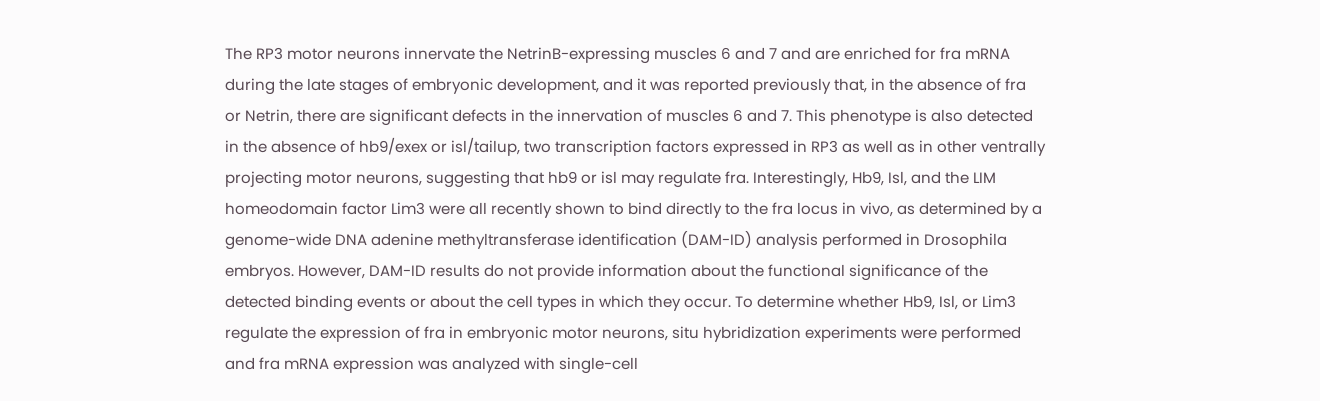The RP3 motor neurons innervate the NetrinB-expressing muscles 6 and 7 and are enriched for fra mRNA during the late stages of embryonic development, and it was reported previously that, in the absence of fra or Netrin, there are significant defects in the innervation of muscles 6 and 7. This phenotype is also detected in the absence of hb9/exex or isl/tailup, two transcription factors expressed in RP3 as well as in other ventrally projecting motor neurons, suggesting that hb9 or isl may regulate fra. Interestingly, Hb9, Isl, and the LIM homeodomain factor Lim3 were all recently shown to bind directly to the fra locus in vivo, as determined by a genome-wide DNA adenine methyltransferase identification (DAM-ID) analysis performed in Drosophila embryos. However, DAM-ID results do not provide information about the functional significance of the detected binding events or about the cell types in which they occur. To determine whether Hb9, Isl, or Lim3 regulate the expression of fra in embryonic motor neurons, situ hybridization experiments were performed and fra mRNA expression was analyzed with single-cell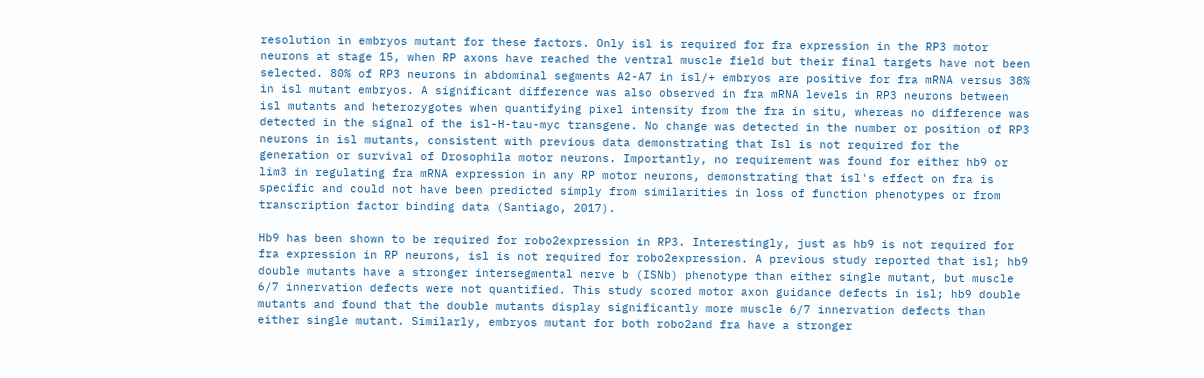resolution in embryos mutant for these factors. Only isl is required for fra expression in the RP3 motor neurons at stage 15, when RP axons have reached the ventral muscle field but their final targets have not been selected. 80% of RP3 neurons in abdominal segments A2-A7 in isl/+ embryos are positive for fra mRNA versus 38% in isl mutant embryos. A significant difference was also observed in fra mRNA levels in RP3 neurons between isl mutants and heterozygotes when quantifying pixel intensity from the fra in situ, whereas no difference was detected in the signal of the isl-H-tau-myc transgene. No change was detected in the number or position of RP3 neurons in isl mutants, consistent with previous data demonstrating that Isl is not required for the generation or survival of Drosophila motor neurons. Importantly, no requirement was found for either hb9 or lim3 in regulating fra mRNA expression in any RP motor neurons, demonstrating that isl's effect on fra is specific and could not have been predicted simply from similarities in loss of function phenotypes or from transcription factor binding data (Santiago, 2017).

Hb9 has been shown to be required for robo2expression in RP3. Interestingly, just as hb9 is not required for fra expression in RP neurons, isl is not required for robo2expression. A previous study reported that isl; hb9 double mutants have a stronger intersegmental nerve b (ISNb) phenotype than either single mutant, but muscle 6/7 innervation defects were not quantified. This study scored motor axon guidance defects in isl; hb9 double mutants and found that the double mutants display significantly more muscle 6/7 innervation defects than either single mutant. Similarly, embryos mutant for both robo2and fra have a stronger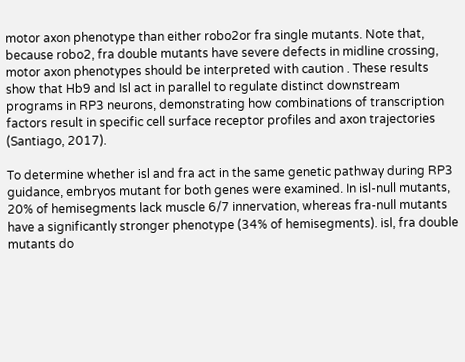motor axon phenotype than either robo2or fra single mutants. Note that, because robo2, fra double mutants have severe defects in midline crossing, motor axon phenotypes should be interpreted with caution . These results show that Hb9 and Isl act in parallel to regulate distinct downstream programs in RP3 neurons, demonstrating how combinations of transcription factors result in specific cell surface receptor profiles and axon trajectories (Santiago, 2017).

To determine whether isl and fra act in the same genetic pathway during RP3 guidance, embryos mutant for both genes were examined. In isl-null mutants, 20% of hemisegments lack muscle 6/7 innervation, whereas fra-null mutants have a significantly stronger phenotype (34% of hemisegments). isl, fra double mutants do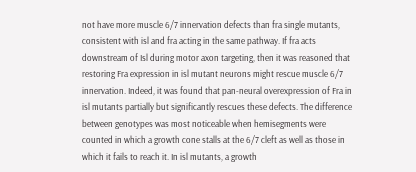not have more muscle 6/7 innervation defects than fra single mutants, consistent with isl and fra acting in the same pathway. If fra acts downstream of Isl during motor axon targeting, then it was reasoned that restoring Fra expression in isl mutant neurons might rescue muscle 6/7 innervation. Indeed, it was found that pan-neural overexpression of Fra in isl mutants partially but significantly rescues these defects. The difference between genotypes was most noticeable when hemisegments were counted in which a growth cone stalls at the 6/7 cleft as well as those in which it fails to reach it. In isl mutants, a growth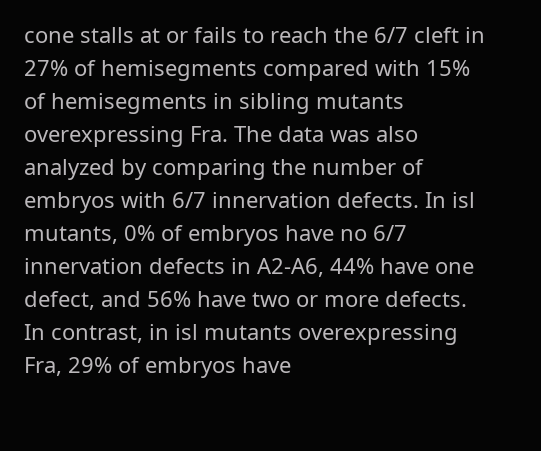cone stalls at or fails to reach the 6/7 cleft in 27% of hemisegments compared with 15% of hemisegments in sibling mutants overexpressing Fra. The data was also analyzed by comparing the number of embryos with 6/7 innervation defects. In isl mutants, 0% of embryos have no 6/7 innervation defects in A2-A6, 44% have one defect, and 56% have two or more defects. In contrast, in isl mutants overexpressing Fra, 29% of embryos have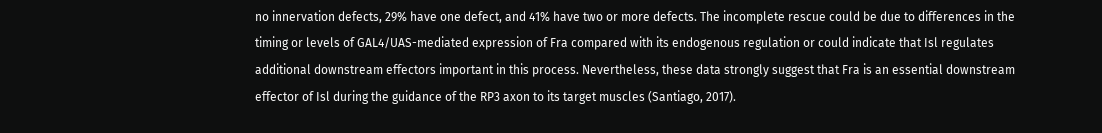no innervation defects, 29% have one defect, and 41% have two or more defects. The incomplete rescue could be due to differences in the timing or levels of GAL4/UAS-mediated expression of Fra compared with its endogenous regulation or could indicate that Isl regulates additional downstream effectors important in this process. Nevertheless, these data strongly suggest that Fra is an essential downstream effector of Isl during the guidance of the RP3 axon to its target muscles (Santiago, 2017).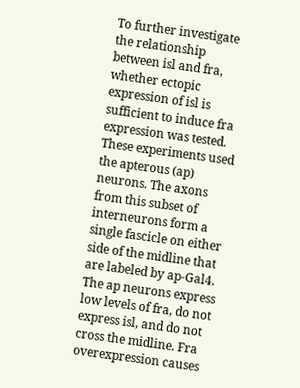To further investigate the relationship between isl and fra, whether ectopic expression of isl is sufficient to induce fra expression was tested. These experiments used the apterous (ap) neurons. The axons from this subset of interneurons form a single fascicle on either side of the midline that are labeled by ap-Gal4. The ap neurons express low levels of fra, do not express isl, and do not cross the midline. Fra overexpression causes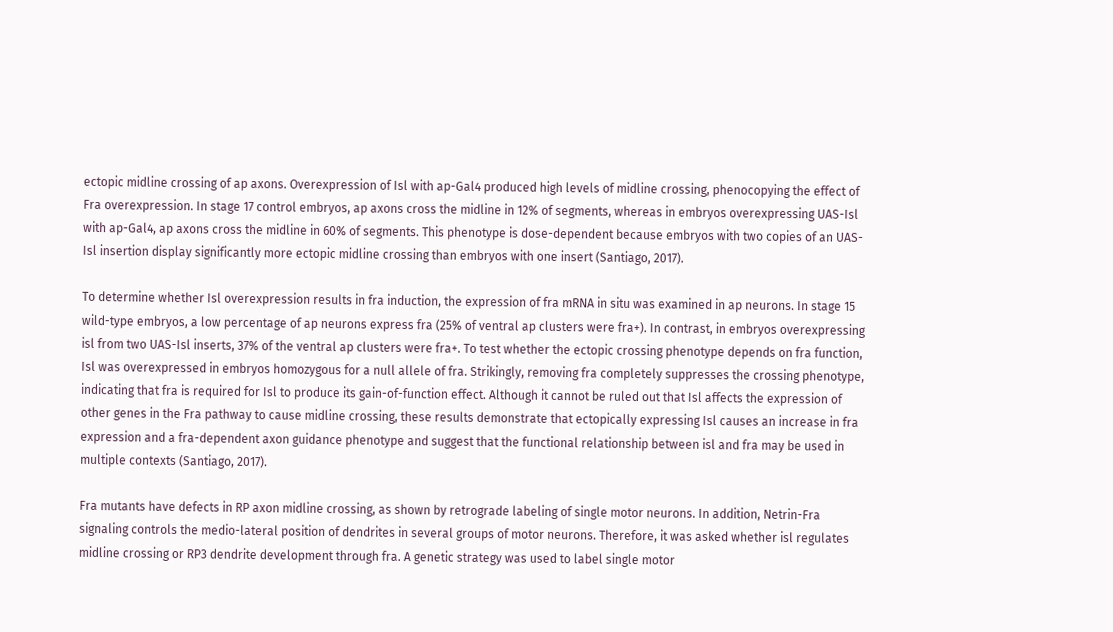ectopic midline crossing of ap axons. Overexpression of Isl with ap-Gal4 produced high levels of midline crossing, phenocopying the effect of Fra overexpression. In stage 17 control embryos, ap axons cross the midline in 12% of segments, whereas in embryos overexpressing UAS-Isl with ap-Gal4, ap axons cross the midline in 60% of segments. This phenotype is dose-dependent because embryos with two copies of an UAS-Isl insertion display significantly more ectopic midline crossing than embryos with one insert (Santiago, 2017).

To determine whether Isl overexpression results in fra induction, the expression of fra mRNA in situ was examined in ap neurons. In stage 15 wild-type embryos, a low percentage of ap neurons express fra (25% of ventral ap clusters were fra+). In contrast, in embryos overexpressing isl from two UAS-Isl inserts, 37% of the ventral ap clusters were fra+. To test whether the ectopic crossing phenotype depends on fra function, Isl was overexpressed in embryos homozygous for a null allele of fra. Strikingly, removing fra completely suppresses the crossing phenotype, indicating that fra is required for Isl to produce its gain-of-function effect. Although it cannot be ruled out that Isl affects the expression of other genes in the Fra pathway to cause midline crossing, these results demonstrate that ectopically expressing Isl causes an increase in fra expression and a fra-dependent axon guidance phenotype and suggest that the functional relationship between isl and fra may be used in multiple contexts (Santiago, 2017).

Fra mutants have defects in RP axon midline crossing, as shown by retrograde labeling of single motor neurons. In addition, Netrin-Fra signaling controls the medio-lateral position of dendrites in several groups of motor neurons. Therefore, it was asked whether isl regulates midline crossing or RP3 dendrite development through fra. A genetic strategy was used to label single motor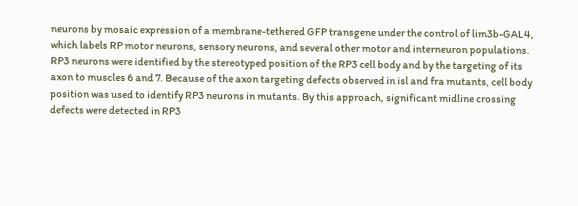neurons by mosaic expression of a membrane-tethered GFP transgene under the control of lim3b-GAL4, which labels RP motor neurons, sensory neurons, and several other motor and interneuron populations. RP3 neurons were identified by the stereotyped position of the RP3 cell body and by the targeting of its axon to muscles 6 and 7. Because of the axon targeting defects observed in isl and fra mutants, cell body position was used to identify RP3 neurons in mutants. By this approach, significant midline crossing defects were detected in RP3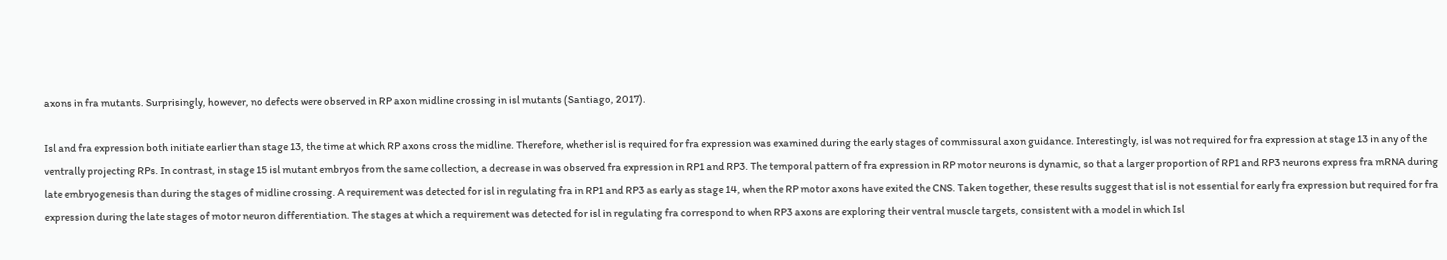axons in fra mutants. Surprisingly, however, no defects were observed in RP axon midline crossing in isl mutants (Santiago, 2017).

Isl and fra expression both initiate earlier than stage 13, the time at which RP axons cross the midline. Therefore, whether isl is required for fra expression was examined during the early stages of commissural axon guidance. Interestingly, isl was not required for fra expression at stage 13 in any of the ventrally projecting RPs. In contrast, in stage 15 isl mutant embryos from the same collection, a decrease in was observed fra expression in RP1 and RP3. The temporal pattern of fra expression in RP motor neurons is dynamic, so that a larger proportion of RP1 and RP3 neurons express fra mRNA during late embryogenesis than during the stages of midline crossing. A requirement was detected for isl in regulating fra in RP1 and RP3 as early as stage 14, when the RP motor axons have exited the CNS. Taken together, these results suggest that isl is not essential for early fra expression but required for fra expression during the late stages of motor neuron differentiation. The stages at which a requirement was detected for isl in regulating fra correspond to when RP3 axons are exploring their ventral muscle targets, consistent with a model in which Isl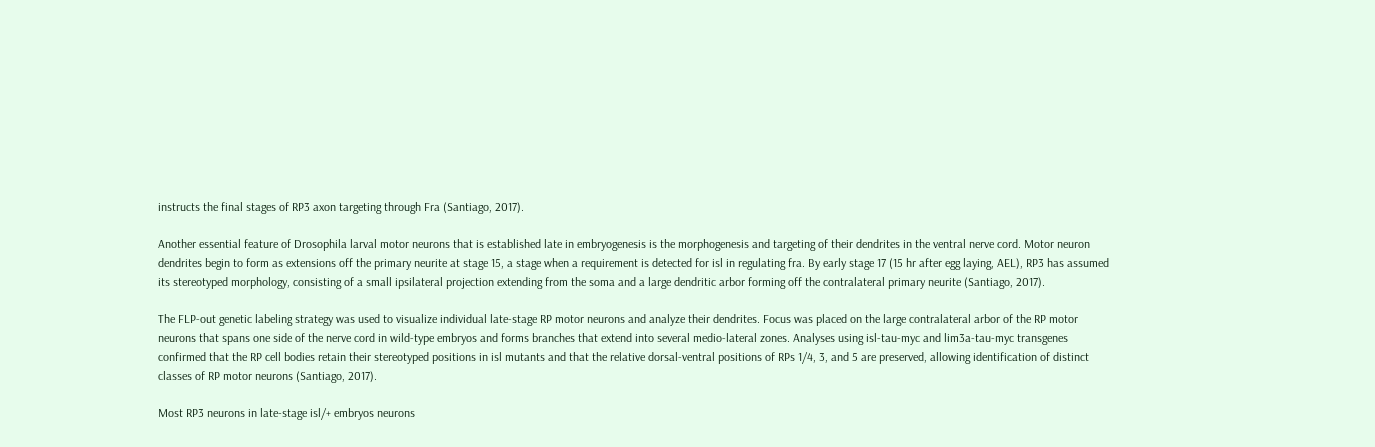instructs the final stages of RP3 axon targeting through Fra (Santiago, 2017).

Another essential feature of Drosophila larval motor neurons that is established late in embryogenesis is the morphogenesis and targeting of their dendrites in the ventral nerve cord. Motor neuron dendrites begin to form as extensions off the primary neurite at stage 15, a stage when a requirement is detected for isl in regulating fra. By early stage 17 (15 hr after egg laying, AEL), RP3 has assumed its stereotyped morphology, consisting of a small ipsilateral projection extending from the soma and a large dendritic arbor forming off the contralateral primary neurite (Santiago, 2017).

The FLP-out genetic labeling strategy was used to visualize individual late-stage RP motor neurons and analyze their dendrites. Focus was placed on the large contralateral arbor of the RP motor neurons that spans one side of the nerve cord in wild-type embryos and forms branches that extend into several medio-lateral zones. Analyses using isl-tau-myc and lim3a-tau-myc transgenes confirmed that the RP cell bodies retain their stereotyped positions in isl mutants and that the relative dorsal-ventral positions of RPs 1/4, 3, and 5 are preserved, allowing identification of distinct classes of RP motor neurons (Santiago, 2017).

Most RP3 neurons in late-stage isl/+ embryos neurons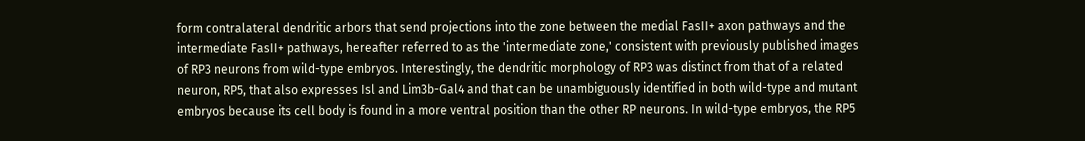form contralateral dendritic arbors that send projections into the zone between the medial FasII+ axon pathways and the intermediate FasII+ pathways, hereafter referred to as the 'intermediate zone,' consistent with previously published images of RP3 neurons from wild-type embryos. Interestingly, the dendritic morphology of RP3 was distinct from that of a related neuron, RP5, that also expresses Isl and Lim3b-Gal4 and that can be unambiguously identified in both wild-type and mutant embryos because its cell body is found in a more ventral position than the other RP neurons. In wild-type embryos, the RP5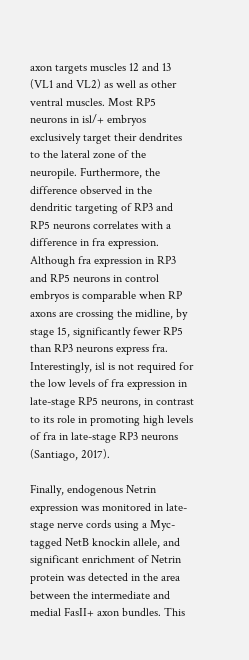axon targets muscles 12 and 13 (VL1 and VL2) as well as other ventral muscles. Most RP5 neurons in isl/+ embryos exclusively target their dendrites to the lateral zone of the neuropile. Furthermore, the difference observed in the dendritic targeting of RP3 and RP5 neurons correlates with a difference in fra expression. Although fra expression in RP3 and RP5 neurons in control embryos is comparable when RP axons are crossing the midline, by stage 15, significantly fewer RP5 than RP3 neurons express fra. Interestingly, isl is not required for the low levels of fra expression in late-stage RP5 neurons, in contrast to its role in promoting high levels of fra in late-stage RP3 neurons (Santiago, 2017).

Finally, endogenous Netrin expression was monitored in late-stage nerve cords using a Myc-tagged NetB knockin allele, and significant enrichment of Netrin protein was detected in the area between the intermediate and medial FasII+ axon bundles. This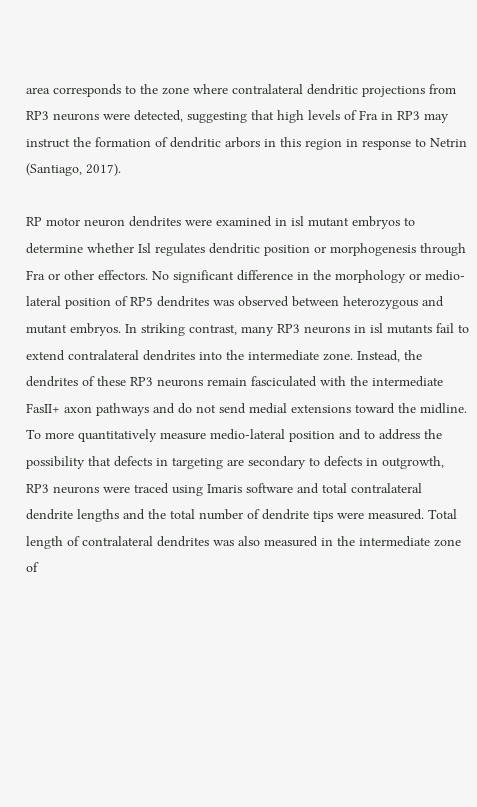area corresponds to the zone where contralateral dendritic projections from RP3 neurons were detected, suggesting that high levels of Fra in RP3 may instruct the formation of dendritic arbors in this region in response to Netrin (Santiago, 2017).

RP motor neuron dendrites were examined in isl mutant embryos to determine whether Isl regulates dendritic position or morphogenesis through Fra or other effectors. No significant difference in the morphology or medio-lateral position of RP5 dendrites was observed between heterozygous and mutant embryos. In striking contrast, many RP3 neurons in isl mutants fail to extend contralateral dendrites into the intermediate zone. Instead, the dendrites of these RP3 neurons remain fasciculated with the intermediate FasII+ axon pathways and do not send medial extensions toward the midline. To more quantitatively measure medio-lateral position and to address the possibility that defects in targeting are secondary to defects in outgrowth, RP3 neurons were traced using Imaris software and total contralateral dendrite lengths and the total number of dendrite tips were measured. Total length of contralateral dendrites was also measured in the intermediate zone of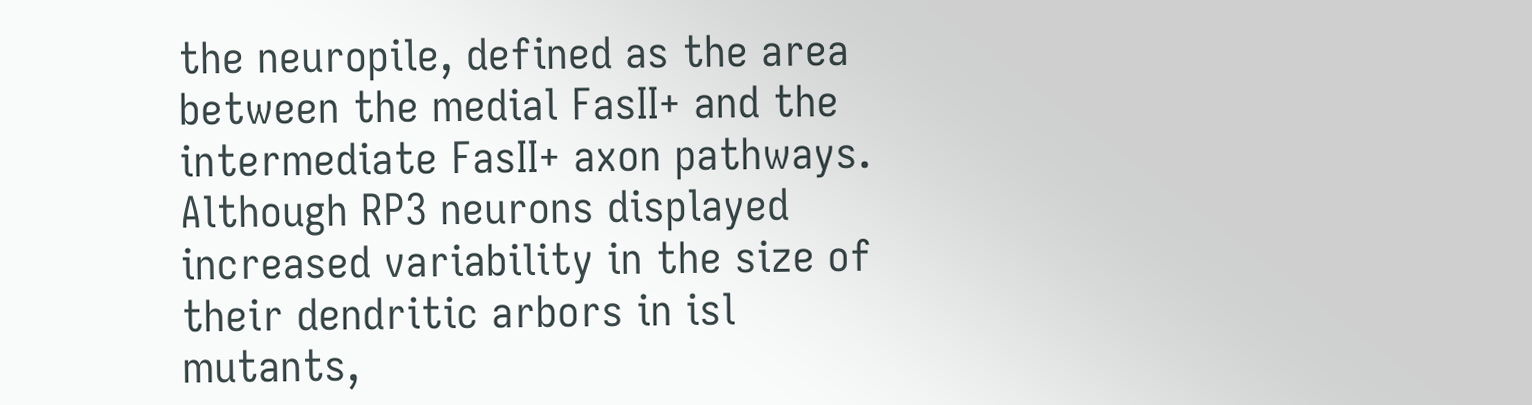the neuropile, defined as the area between the medial FasII+ and the intermediate FasII+ axon pathways. Although RP3 neurons displayed increased variability in the size of their dendritic arbors in isl mutants,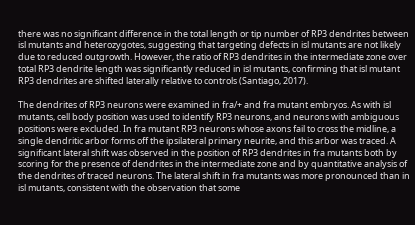there was no significant difference in the total length or tip number of RP3 dendrites between isl mutants and heterozygotes, suggesting that targeting defects in isl mutants are not likely due to reduced outgrowth. However, the ratio of RP3 dendrites in the intermediate zone over total RP3 dendrite length was significantly reduced in isl mutants, confirming that isl mutant RP3 dendrites are shifted laterally relative to controls (Santiago, 2017).

The dendrites of RP3 neurons were examined in fra/+ and fra mutant embryos. As with isl mutants, cell body position was used to identify RP3 neurons, and neurons with ambiguous positions were excluded. In fra mutant RP3 neurons whose axons fail to cross the midline, a single dendritic arbor forms off the ipsilateral primary neurite, and this arbor was traced. A significant lateral shift was observed in the position of RP3 dendrites in fra mutants both by scoring for the presence of dendrites in the intermediate zone and by quantitative analysis of the dendrites of traced neurons. The lateral shift in fra mutants was more pronounced than in isl mutants, consistent with the observation that some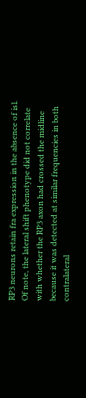RP3 neurons retain fra expression in the absence of isl. Of note, the lateral shift phenotype did not correlate with whether the RP3 axon had crossed the midline because it was detected at similar frequencies in both contralateral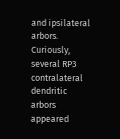and ipsilateral arbors. Curiously, several RP3 contralateral dendritic arbors appeared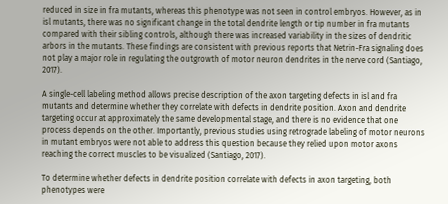reduced in size in fra mutants, whereas this phenotype was not seen in control embryos. However, as in isl mutants, there was no significant change in the total dendrite length or tip number in fra mutants compared with their sibling controls, although there was increased variability in the sizes of dendritic arbors in the mutants. These findings are consistent with previous reports that Netrin-Fra signaling does not play a major role in regulating the outgrowth of motor neuron dendrites in the nerve cord (Santiago, 2017).

A single-cell labeling method allows precise description of the axon targeting defects in isl and fra mutants and determine whether they correlate with defects in dendrite position. Axon and dendrite targeting occur at approximately the same developmental stage, and there is no evidence that one process depends on the other. Importantly, previous studies using retrograde labeling of motor neurons in mutant embryos were not able to address this question because they relied upon motor axons reaching the correct muscles to be visualized (Santiago, 2017).

To determine whether defects in dendrite position correlate with defects in axon targeting, both phenotypes were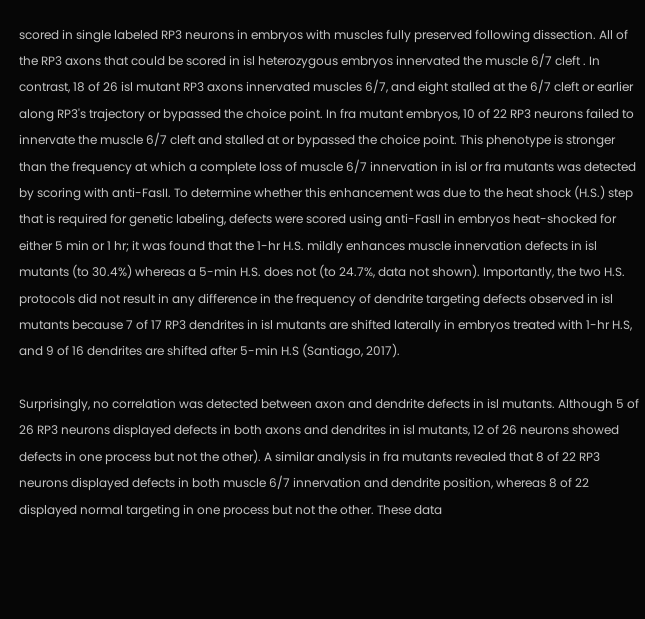scored in single labeled RP3 neurons in embryos with muscles fully preserved following dissection. All of the RP3 axons that could be scored in isl heterozygous embryos innervated the muscle 6/7 cleft . In contrast, 18 of 26 isl mutant RP3 axons innervated muscles 6/7, and eight stalled at the 6/7 cleft or earlier along RP3's trajectory or bypassed the choice point. In fra mutant embryos, 10 of 22 RP3 neurons failed to innervate the muscle 6/7 cleft and stalled at or bypassed the choice point. This phenotype is stronger than the frequency at which a complete loss of muscle 6/7 innervation in isl or fra mutants was detected by scoring with anti-FasII. To determine whether this enhancement was due to the heat shock (H.S.) step that is required for genetic labeling, defects were scored using anti-FasII in embryos heat-shocked for either 5 min or 1 hr; it was found that the 1-hr H.S. mildly enhances muscle innervation defects in isl mutants (to 30.4%) whereas a 5-min H.S. does not (to 24.7%, data not shown). Importantly, the two H.S. protocols did not result in any difference in the frequency of dendrite targeting defects observed in isl mutants because 7 of 17 RP3 dendrites in isl mutants are shifted laterally in embryos treated with 1-hr H.S, and 9 of 16 dendrites are shifted after 5-min H.S (Santiago, 2017).

Surprisingly, no correlation was detected between axon and dendrite defects in isl mutants. Although 5 of 26 RP3 neurons displayed defects in both axons and dendrites in isl mutants, 12 of 26 neurons showed defects in one process but not the other). A similar analysis in fra mutants revealed that 8 of 22 RP3 neurons displayed defects in both muscle 6/7 innervation and dendrite position, whereas 8 of 22 displayed normal targeting in one process but not the other. These data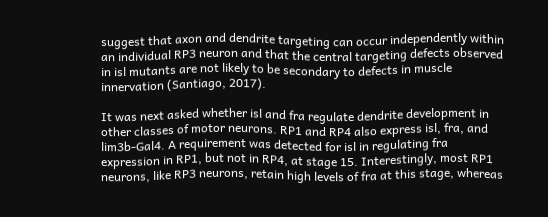suggest that axon and dendrite targeting can occur independently within an individual RP3 neuron and that the central targeting defects observed in isl mutants are not likely to be secondary to defects in muscle innervation (Santiago, 2017).

It was next asked whether isl and fra regulate dendrite development in other classes of motor neurons. RP1 and RP4 also express isl, fra, and lim3b-Gal4. A requirement was detected for isl in regulating fra expression in RP1, but not in RP4, at stage 15. Interestingly, most RP1 neurons, like RP3 neurons, retain high levels of fra at this stage, whereas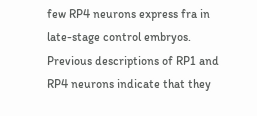few RP4 neurons express fra in late-stage control embryos. Previous descriptions of RP1 and RP4 neurons indicate that they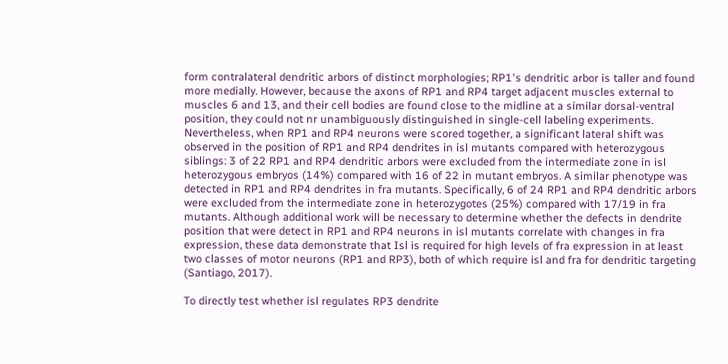form contralateral dendritic arbors of distinct morphologies; RP1's dendritic arbor is taller and found more medially. However, because the axons of RP1 and RP4 target adjacent muscles external to muscles 6 and 13, and their cell bodies are found close to the midline at a similar dorsal-ventral position, they could not nr unambiguously distinguished in single-cell labeling experiments. Nevertheless, when RP1 and RP4 neurons were scored together, a significant lateral shift was observed in the position of RP1 and RP4 dendrites in isl mutants compared with heterozygous siblings: 3 of 22 RP1 and RP4 dendritic arbors were excluded from the intermediate zone in isl heterozygous embryos (14%) compared with 16 of 22 in mutant embryos. A similar phenotype was detected in RP1 and RP4 dendrites in fra mutants. Specifically, 6 of 24 RP1 and RP4 dendritic arbors were excluded from the intermediate zone in heterozygotes (25%) compared with 17/19 in fra mutants. Although additional work will be necessary to determine whether the defects in dendrite position that were detect in RP1 and RP4 neurons in isl mutants correlate with changes in fra expression, these data demonstrate that Isl is required for high levels of fra expression in at least two classes of motor neurons (RP1 and RP3), both of which require isl and fra for dendritic targeting (Santiago, 2017).

To directly test whether isl regulates RP3 dendrite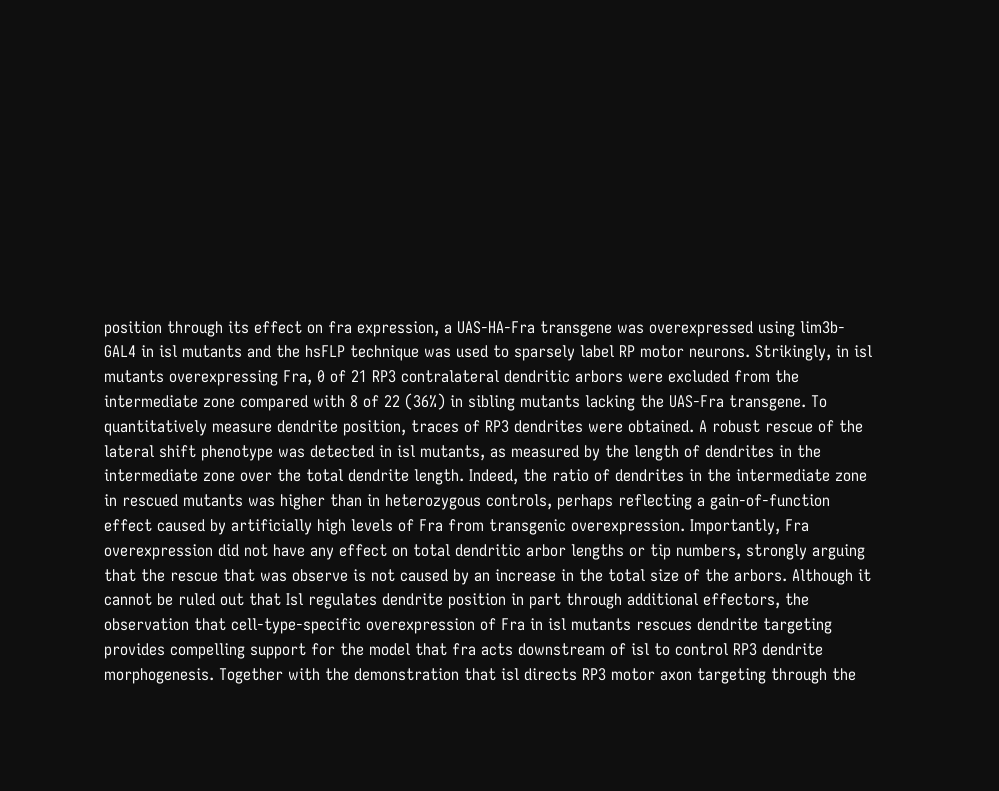position through its effect on fra expression, a UAS-HA-Fra transgene was overexpressed using lim3b-GAL4 in isl mutants and the hsFLP technique was used to sparsely label RP motor neurons. Strikingly, in isl mutants overexpressing Fra, 0 of 21 RP3 contralateral dendritic arbors were excluded from the intermediate zone compared with 8 of 22 (36%) in sibling mutants lacking the UAS-Fra transgene. To quantitatively measure dendrite position, traces of RP3 dendrites were obtained. A robust rescue of the lateral shift phenotype was detected in isl mutants, as measured by the length of dendrites in the intermediate zone over the total dendrite length. Indeed, the ratio of dendrites in the intermediate zone in rescued mutants was higher than in heterozygous controls, perhaps reflecting a gain-of-function effect caused by artificially high levels of Fra from transgenic overexpression. Importantly, Fra overexpression did not have any effect on total dendritic arbor lengths or tip numbers, strongly arguing that the rescue that was observe is not caused by an increase in the total size of the arbors. Although it cannot be ruled out that Isl regulates dendrite position in part through additional effectors, the observation that cell-type-specific overexpression of Fra in isl mutants rescues dendrite targeting provides compelling support for the model that fra acts downstream of isl to control RP3 dendrite morphogenesis. Together with the demonstration that isl directs RP3 motor axon targeting through the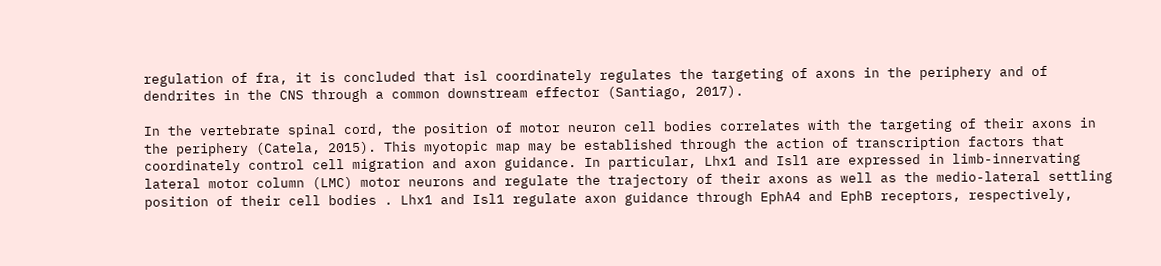regulation of fra, it is concluded that isl coordinately regulates the targeting of axons in the periphery and of dendrites in the CNS through a common downstream effector (Santiago, 2017).

In the vertebrate spinal cord, the position of motor neuron cell bodies correlates with the targeting of their axons in the periphery (Catela, 2015). This myotopic map may be established through the action of transcription factors that coordinately control cell migration and axon guidance. In particular, Lhx1 and Isl1 are expressed in limb-innervating lateral motor column (LMC) motor neurons and regulate the trajectory of their axons as well as the medio-lateral settling position of their cell bodies . Lhx1 and Isl1 regulate axon guidance through EphA4 and EphB receptors, respectively,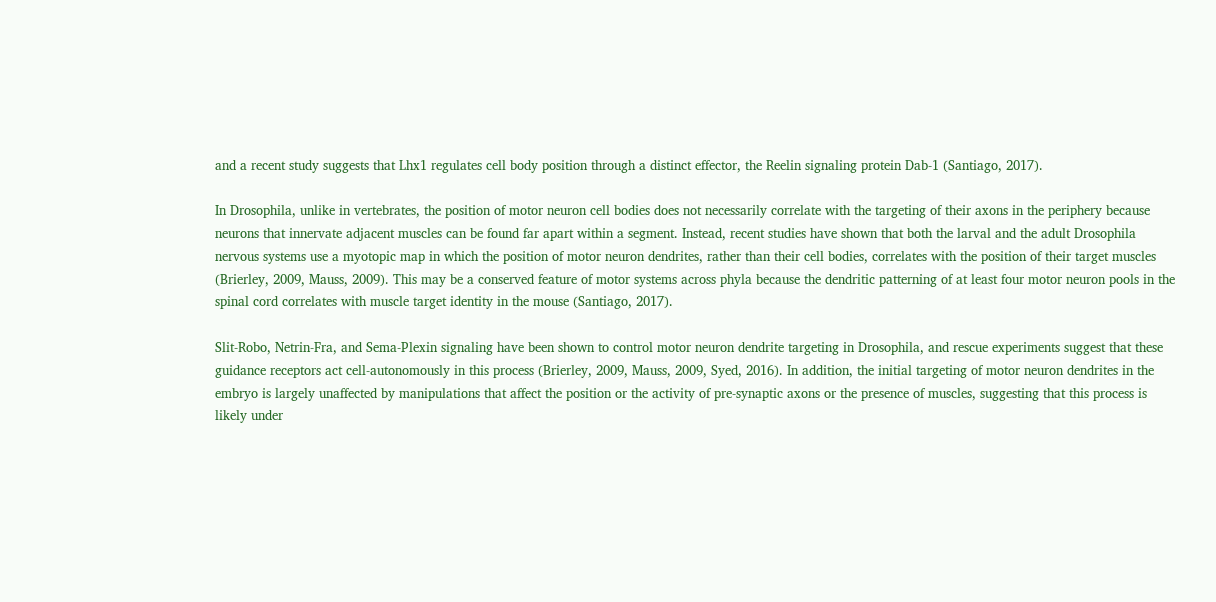and a recent study suggests that Lhx1 regulates cell body position through a distinct effector, the Reelin signaling protein Dab-1 (Santiago, 2017).

In Drosophila, unlike in vertebrates, the position of motor neuron cell bodies does not necessarily correlate with the targeting of their axons in the periphery because neurons that innervate adjacent muscles can be found far apart within a segment. Instead, recent studies have shown that both the larval and the adult Drosophila nervous systems use a myotopic map in which the position of motor neuron dendrites, rather than their cell bodies, correlates with the position of their target muscles (Brierley, 2009, Mauss, 2009). This may be a conserved feature of motor systems across phyla because the dendritic patterning of at least four motor neuron pools in the spinal cord correlates with muscle target identity in the mouse (Santiago, 2017).

Slit-Robo, Netrin-Fra, and Sema-Plexin signaling have been shown to control motor neuron dendrite targeting in Drosophila, and rescue experiments suggest that these guidance receptors act cell-autonomously in this process (Brierley, 2009, Mauss, 2009, Syed, 2016). In addition, the initial targeting of motor neuron dendrites in the embryo is largely unaffected by manipulations that affect the position or the activity of pre-synaptic axons or the presence of muscles, suggesting that this process is likely under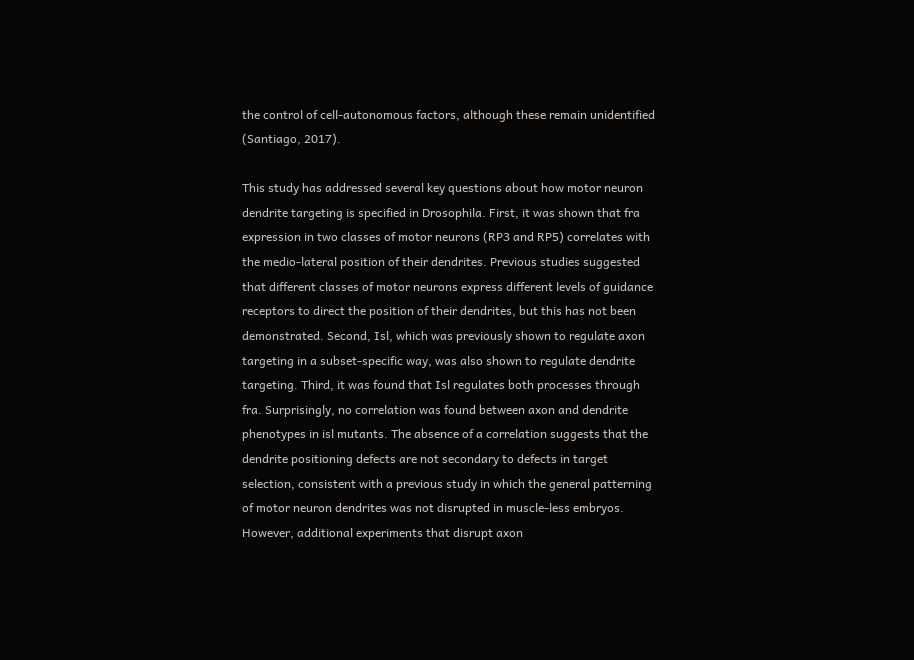the control of cell-autonomous factors, although these remain unidentified (Santiago, 2017).

This study has addressed several key questions about how motor neuron dendrite targeting is specified in Drosophila. First, it was shown that fra expression in two classes of motor neurons (RP3 and RP5) correlates with the medio-lateral position of their dendrites. Previous studies suggested that different classes of motor neurons express different levels of guidance receptors to direct the position of their dendrites, but this has not been demonstrated. Second, Isl, which was previously shown to regulate axon targeting in a subset-specific way, was also shown to regulate dendrite targeting. Third, it was found that Isl regulates both processes through fra. Surprisingly, no correlation was found between axon and dendrite phenotypes in isl mutants. The absence of a correlation suggests that the dendrite positioning defects are not secondary to defects in target selection, consistent with a previous study in which the general patterning of motor neuron dendrites was not disrupted in muscle-less embryos. However, additional experiments that disrupt axon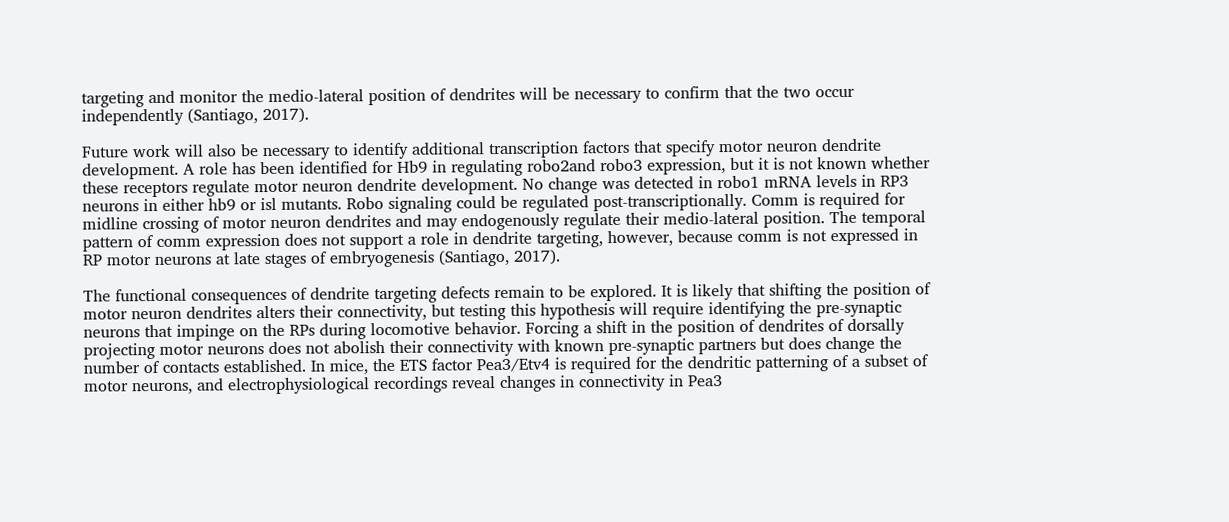targeting and monitor the medio-lateral position of dendrites will be necessary to confirm that the two occur independently (Santiago, 2017).

Future work will also be necessary to identify additional transcription factors that specify motor neuron dendrite development. A role has been identified for Hb9 in regulating robo2and robo3 expression, but it is not known whether these receptors regulate motor neuron dendrite development. No change was detected in robo1 mRNA levels in RP3 neurons in either hb9 or isl mutants. Robo signaling could be regulated post-transcriptionally. Comm is required for midline crossing of motor neuron dendrites and may endogenously regulate their medio-lateral position. The temporal pattern of comm expression does not support a role in dendrite targeting, however, because comm is not expressed in RP motor neurons at late stages of embryogenesis (Santiago, 2017).

The functional consequences of dendrite targeting defects remain to be explored. It is likely that shifting the position of motor neuron dendrites alters their connectivity, but testing this hypothesis will require identifying the pre-synaptic neurons that impinge on the RPs during locomotive behavior. Forcing a shift in the position of dendrites of dorsally projecting motor neurons does not abolish their connectivity with known pre-synaptic partners but does change the number of contacts established. In mice, the ETS factor Pea3/Etv4 is required for the dendritic patterning of a subset of motor neurons, and electrophysiological recordings reveal changes in connectivity in Pea3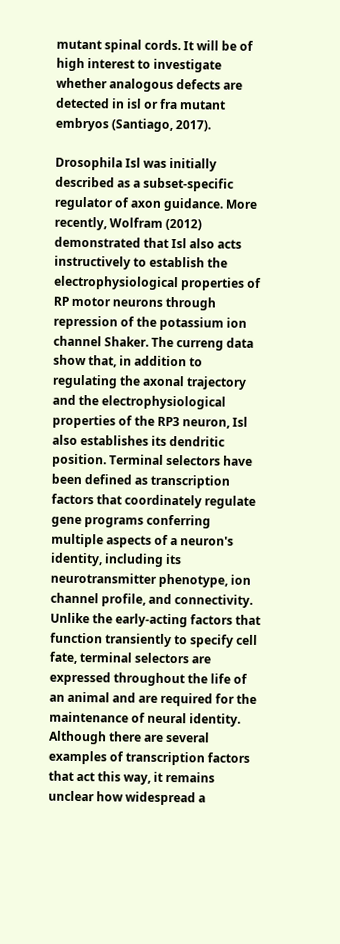mutant spinal cords. It will be of high interest to investigate whether analogous defects are detected in isl or fra mutant embryos (Santiago, 2017).

Drosophila Isl was initially described as a subset-specific regulator of axon guidance. More recently, Wolfram (2012) demonstrated that Isl also acts instructively to establish the electrophysiological properties of RP motor neurons through repression of the potassium ion channel Shaker. The curreng data show that, in addition to regulating the axonal trajectory and the electrophysiological properties of the RP3 neuron, Isl also establishes its dendritic position. Terminal selectors have been defined as transcription factors that coordinately regulate gene programs conferring multiple aspects of a neuron's identity, including its neurotransmitter phenotype, ion channel profile, and connectivity. Unlike the early-acting factors that function transiently to specify cell fate, terminal selectors are expressed throughout the life of an animal and are required for the maintenance of neural identity. Although there are several examples of transcription factors that act this way, it remains unclear how widespread a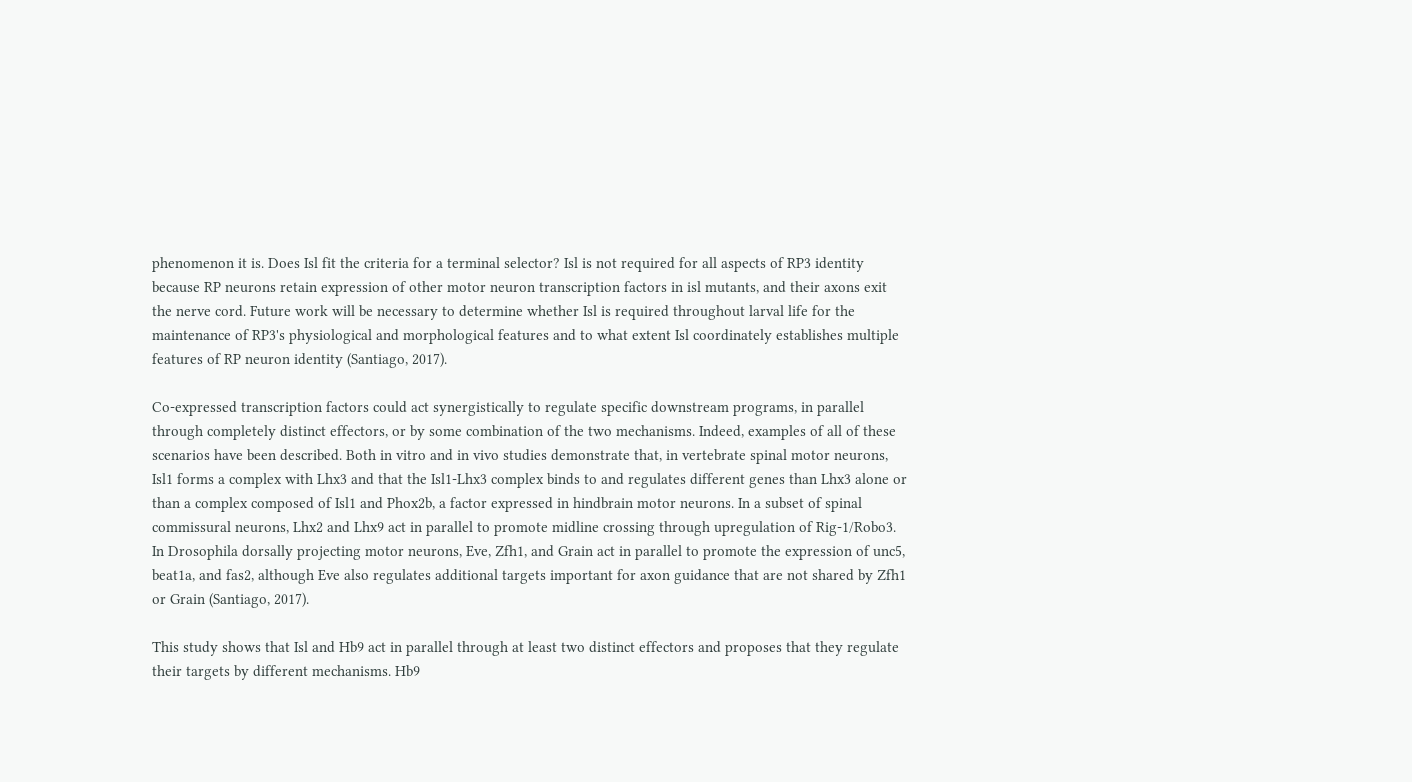phenomenon it is. Does Isl fit the criteria for a terminal selector? Isl is not required for all aspects of RP3 identity because RP neurons retain expression of other motor neuron transcription factors in isl mutants, and their axons exit the nerve cord. Future work will be necessary to determine whether Isl is required throughout larval life for the maintenance of RP3's physiological and morphological features and to what extent Isl coordinately establishes multiple features of RP neuron identity (Santiago, 2017).

Co-expressed transcription factors could act synergistically to regulate specific downstream programs, in parallel through completely distinct effectors, or by some combination of the two mechanisms. Indeed, examples of all of these scenarios have been described. Both in vitro and in vivo studies demonstrate that, in vertebrate spinal motor neurons, Isl1 forms a complex with Lhx3 and that the Isl1-Lhx3 complex binds to and regulates different genes than Lhx3 alone or than a complex composed of Isl1 and Phox2b, a factor expressed in hindbrain motor neurons. In a subset of spinal commissural neurons, Lhx2 and Lhx9 act in parallel to promote midline crossing through upregulation of Rig-1/Robo3. In Drosophila dorsally projecting motor neurons, Eve, Zfh1, and Grain act in parallel to promote the expression of unc5, beat1a, and fas2, although Eve also regulates additional targets important for axon guidance that are not shared by Zfh1 or Grain (Santiago, 2017).

This study shows that Isl and Hb9 act in parallel through at least two distinct effectors and proposes that they regulate their targets by different mechanisms. Hb9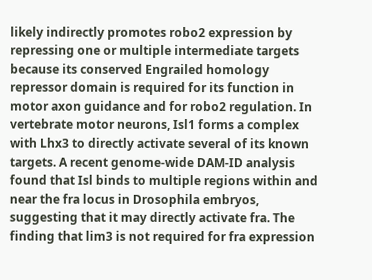likely indirectly promotes robo2 expression by repressing one or multiple intermediate targets because its conserved Engrailed homology repressor domain is required for its function in motor axon guidance and for robo2 regulation. In vertebrate motor neurons, Isl1 forms a complex with Lhx3 to directly activate several of its known targets. A recent genome-wide DAM-ID analysis found that Isl binds to multiple regions within and near the fra locus in Drosophila embryos, suggesting that it may directly activate fra. The finding that lim3 is not required for fra expression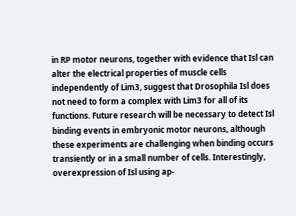in RP motor neurons, together with evidence that Isl can alter the electrical properties of muscle cells independently of Lim3, suggest that Drosophila Isl does not need to form a complex with Lim3 for all of its functions. Future research will be necessary to detect Isl binding events in embryonic motor neurons, although these experiments are challenging when binding occurs transiently or in a small number of cells. Interestingly, overexpression of Isl using ap-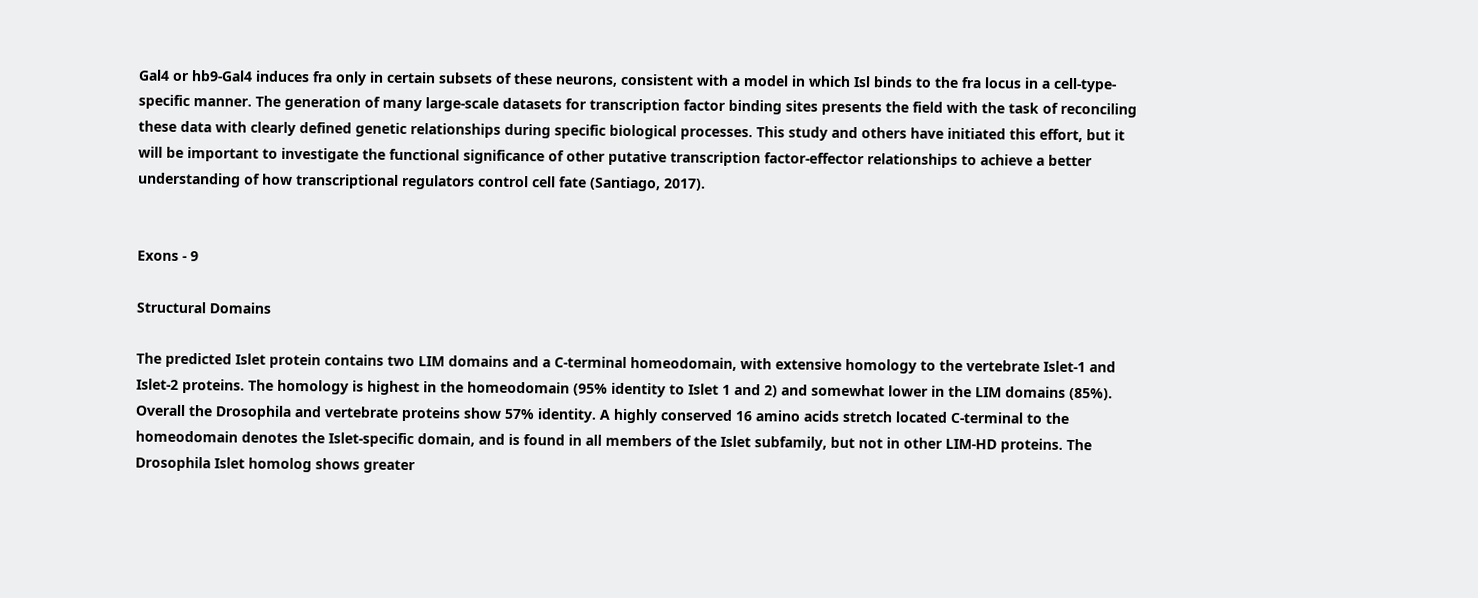Gal4 or hb9-Gal4 induces fra only in certain subsets of these neurons, consistent with a model in which Isl binds to the fra locus in a cell-type-specific manner. The generation of many large-scale datasets for transcription factor binding sites presents the field with the task of reconciling these data with clearly defined genetic relationships during specific biological processes. This study and others have initiated this effort, but it will be important to investigate the functional significance of other putative transcription factor-effector relationships to achieve a better understanding of how transcriptional regulators control cell fate (Santiago, 2017).


Exons - 9

Structural Domains

The predicted Islet protein contains two LIM domains and a C-terminal homeodomain, with extensive homology to the vertebrate Islet-1 and Islet-2 proteins. The homology is highest in the homeodomain (95% identity to Islet 1 and 2) and somewhat lower in the LIM domains (85%). Overall the Drosophila and vertebrate proteins show 57% identity. A highly conserved 16 amino acids stretch located C-terminal to the homeodomain denotes the Islet-specific domain, and is found in all members of the Islet subfamily, but not in other LIM-HD proteins. The Drosophila Islet homolog shows greater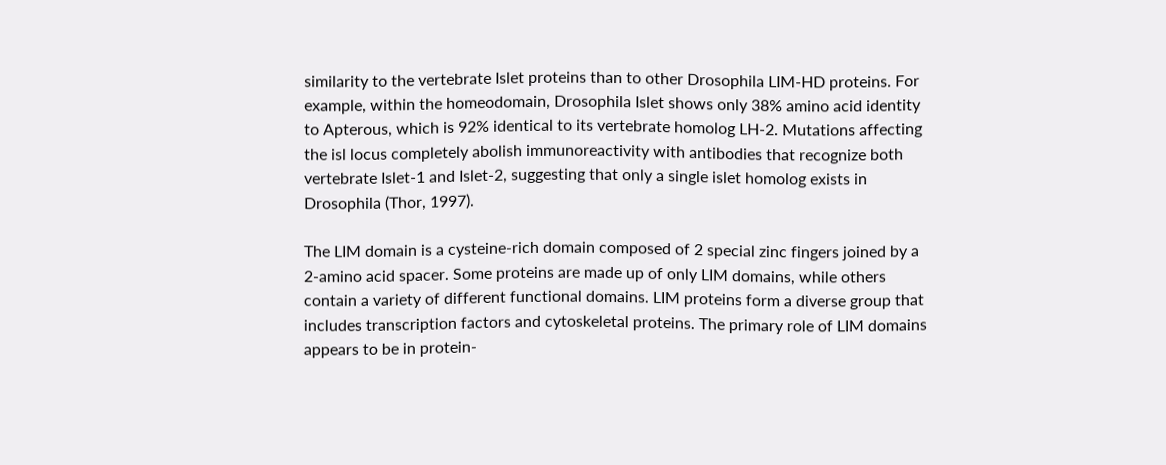similarity to the vertebrate Islet proteins than to other Drosophila LIM-HD proteins. For example, within the homeodomain, Drosophila Islet shows only 38% amino acid identity to Apterous, which is 92% identical to its vertebrate homolog LH-2. Mutations affecting the isl locus completely abolish immunoreactivity with antibodies that recognize both vertebrate Islet-1 and Islet-2, suggesting that only a single islet homolog exists in Drosophila (Thor, 1997).

The LIM domain is a cysteine-rich domain composed of 2 special zinc fingers joined by a 2-amino acid spacer. Some proteins are made up of only LIM domains, while others contain a variety of different functional domains. LIM proteins form a diverse group that includes transcription factors and cytoskeletal proteins. The primary role of LIM domains appears to be in protein-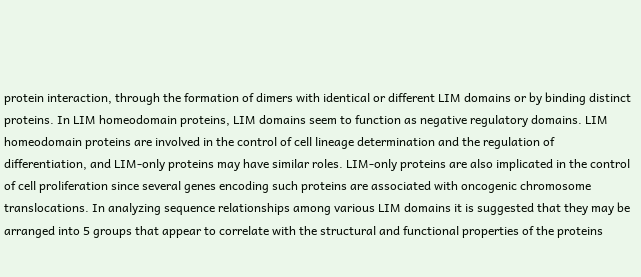protein interaction, through the formation of dimers with identical or different LIM domains or by binding distinct proteins. In LIM homeodomain proteins, LIM domains seem to function as negative regulatory domains. LIM homeodomain proteins are involved in the control of cell lineage determination and the regulation of differentiation, and LIM-only proteins may have similar roles. LIM-only proteins are also implicated in the control of cell proliferation since several genes encoding such proteins are associated with oncogenic chromosome translocations. In analyzing sequence relationships among various LIM domains it is suggested that they may be arranged into 5 groups that appear to correlate with the structural and functional properties of the proteins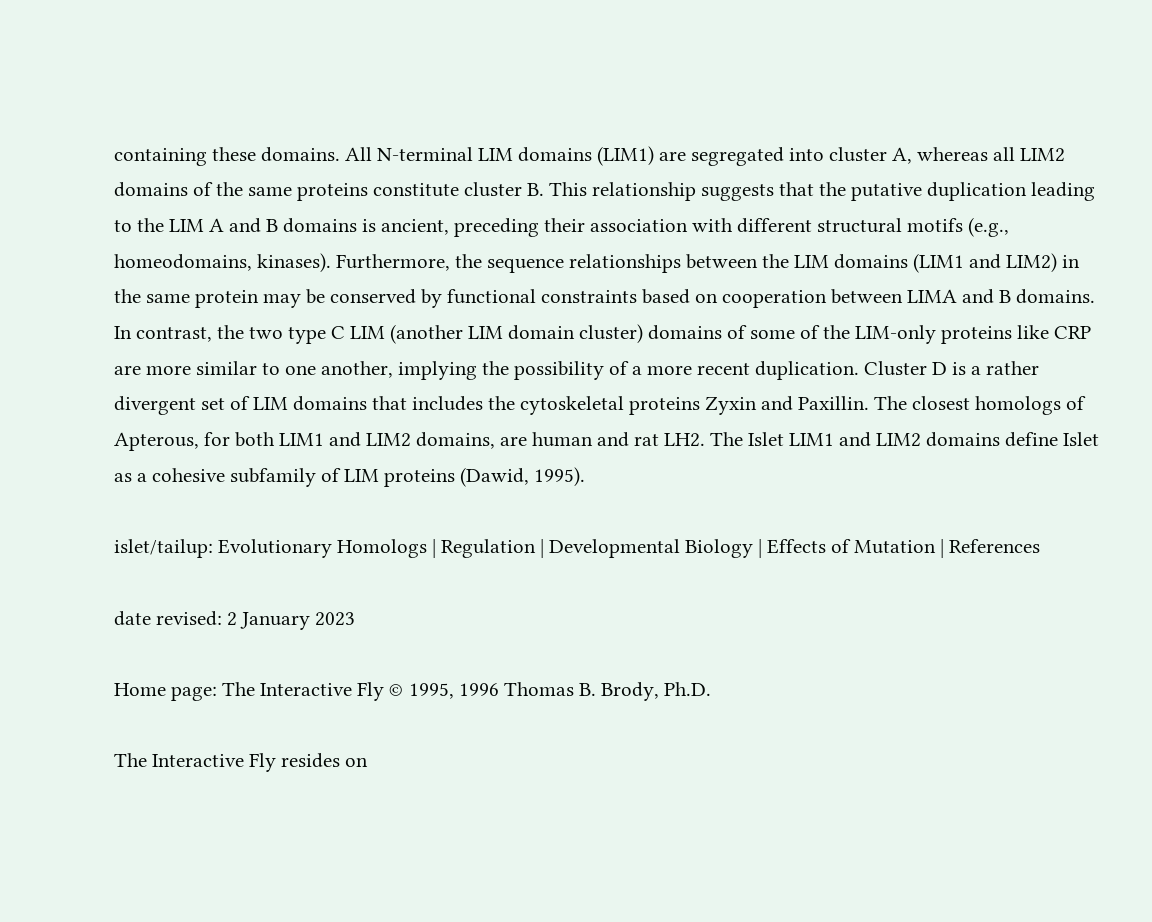containing these domains. All N-terminal LIM domains (LIM1) are segregated into cluster A, whereas all LIM2 domains of the same proteins constitute cluster B. This relationship suggests that the putative duplication leading to the LIM A and B domains is ancient, preceding their association with different structural motifs (e.g., homeodomains, kinases). Furthermore, the sequence relationships between the LIM domains (LIM1 and LIM2) in the same protein may be conserved by functional constraints based on cooperation between LIMA and B domains. In contrast, the two type C LIM (another LIM domain cluster) domains of some of the LIM-only proteins like CRP are more similar to one another, implying the possibility of a more recent duplication. Cluster D is a rather divergent set of LIM domains that includes the cytoskeletal proteins Zyxin and Paxillin. The closest homologs of Apterous, for both LIM1 and LIM2 domains, are human and rat LH2. The Islet LIM1 and LIM2 domains define Islet as a cohesive subfamily of LIM proteins (Dawid, 1995).

islet/tailup: Evolutionary Homologs | Regulation | Developmental Biology | Effects of Mutation | References

date revised: 2 January 2023

Home page: The Interactive Fly © 1995, 1996 Thomas B. Brody, Ph.D.

The Interactive Fly resides on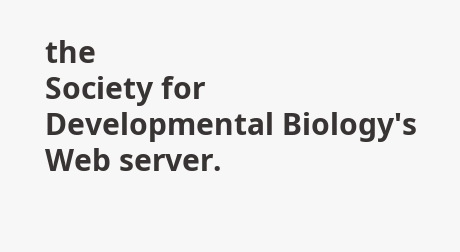the
Society for Developmental Biology's Web server.